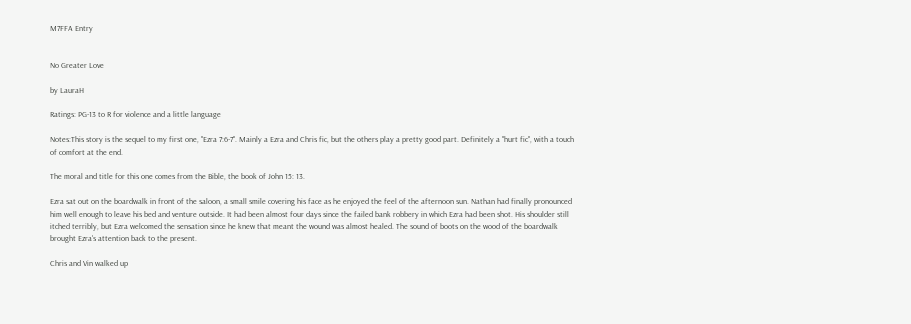M7FFA Entry


No Greater Love

by LauraH

Ratings: PG-13 to R for violence and a little language

Notes:This story is the sequel to my first one, "Ezra 7:6-7". Mainly a Ezra and Chris fic, but the others play a pretty good part. Definitely a "hurt fic", with a touch of comfort at the end.

The moral and title for this one comes from the Bible, the book of John 15: 13.

Ezra sat out on the boardwalk in front of the saloon, a small smile covering his face as he enjoyed the feel of the afternoon sun. Nathan had finally pronounced him well enough to leave his bed and venture outside. It had been almost four days since the failed bank robbery in which Ezra had been shot. His shoulder still itched terribly, but Ezra welcomed the sensation since he knew that meant the wound was almost healed. The sound of boots on the wood of the boardwalk brought Ezra's attention back to the present.

Chris and Vin walked up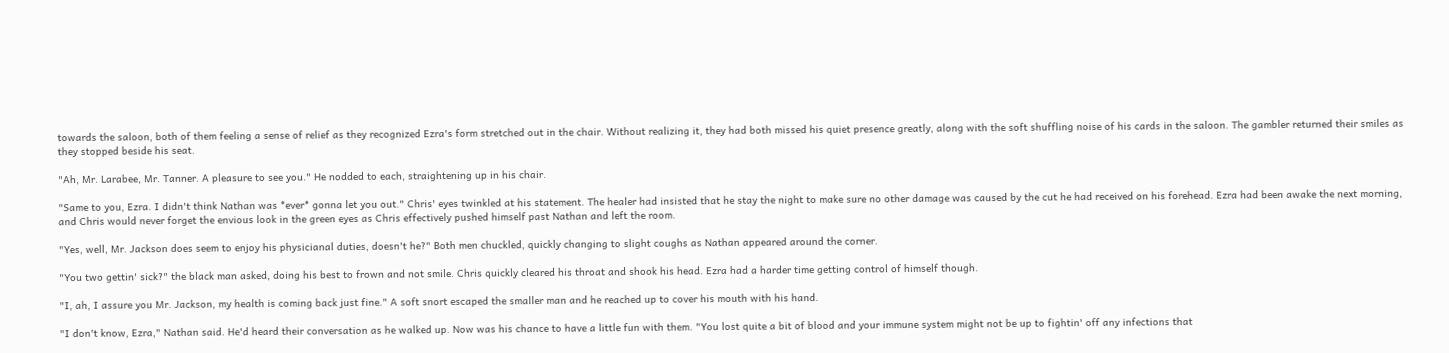towards the saloon, both of them feeling a sense of relief as they recognized Ezra's form stretched out in the chair. Without realizing it, they had both missed his quiet presence greatly, along with the soft shuffling noise of his cards in the saloon. The gambler returned their smiles as they stopped beside his seat.

"Ah, Mr. Larabee, Mr. Tanner. A pleasure to see you." He nodded to each, straightening up in his chair.

"Same to you, Ezra. I didn't think Nathan was *ever* gonna let you out." Chris' eyes twinkled at his statement. The healer had insisted that he stay the night to make sure no other damage was caused by the cut he had received on his forehead. Ezra had been awake the next morning, and Chris would never forget the envious look in the green eyes as Chris effectively pushed himself past Nathan and left the room.

"Yes, well, Mr. Jackson does seem to enjoy his physicianal duties, doesn't he?" Both men chuckled, quickly changing to slight coughs as Nathan appeared around the corner.

"You two gettin' sick?" the black man asked, doing his best to frown and not smile. Chris quickly cleared his throat and shook his head. Ezra had a harder time getting control of himself though.

"I, ah, I assure you Mr. Jackson, my health is coming back just fine." A soft snort escaped the smaller man and he reached up to cover his mouth with his hand.

"I don't know, Ezra," Nathan said. He'd heard their conversation as he walked up. Now was his chance to have a little fun with them. "You lost quite a bit of blood and your immune system might not be up to fightin' off any infections that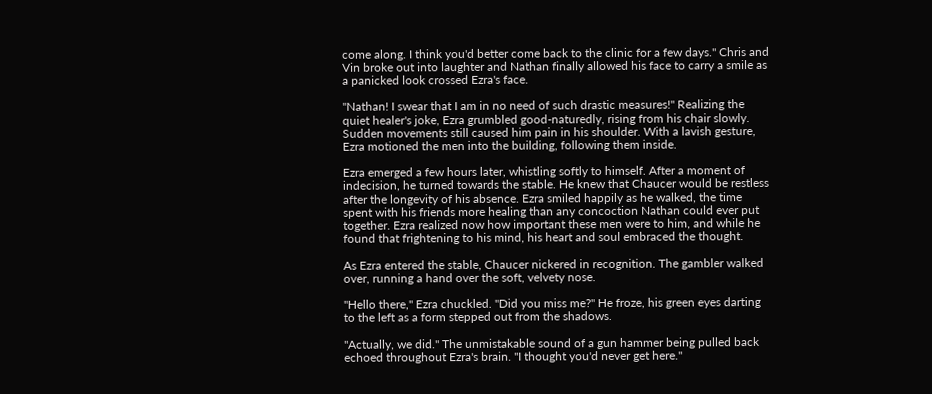come along. I think you'd better come back to the clinic for a few days." Chris and Vin broke out into laughter and Nathan finally allowed his face to carry a smile as a panicked look crossed Ezra's face.

"Nathan! I swear that I am in no need of such drastic measures!" Realizing the quiet healer's joke, Ezra grumbled good-naturedly, rising from his chair slowly. Sudden movements still caused him pain in his shoulder. With a lavish gesture, Ezra motioned the men into the building, following them inside.

Ezra emerged a few hours later, whistling softly to himself. After a moment of indecision, he turned towards the stable. He knew that Chaucer would be restless after the longevity of his absence. Ezra smiled happily as he walked, the time spent with his friends more healing than any concoction Nathan could ever put together. Ezra realized now how important these men were to him, and while he found that frightening to his mind, his heart and soul embraced the thought.

As Ezra entered the stable, Chaucer nickered in recognition. The gambler walked over, running a hand over the soft, velvety nose.

"Hello there," Ezra chuckled. "Did you miss me?" He froze, his green eyes darting to the left as a form stepped out from the shadows.

"Actually, we did." The unmistakable sound of a gun hammer being pulled back echoed throughout Ezra's brain. "I thought you'd never get here."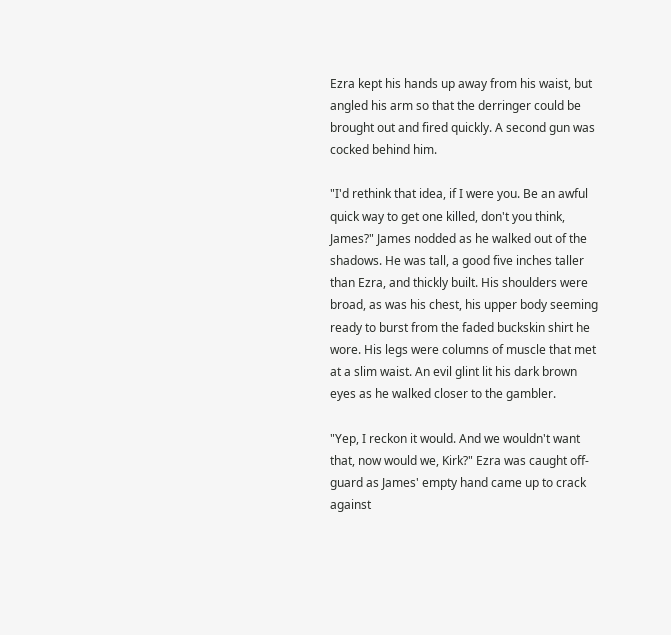Ezra kept his hands up away from his waist, but angled his arm so that the derringer could be brought out and fired quickly. A second gun was cocked behind him.

"I'd rethink that idea, if I were you. Be an awful quick way to get one killed, don't you think, James?" James nodded as he walked out of the shadows. He was tall, a good five inches taller than Ezra, and thickly built. His shoulders were broad, as was his chest, his upper body seeming ready to burst from the faded buckskin shirt he wore. His legs were columns of muscle that met at a slim waist. An evil glint lit his dark brown eyes as he walked closer to the gambler.

"Yep, I reckon it would. And we wouldn't want that, now would we, Kirk?" Ezra was caught off-guard as James' empty hand came up to crack against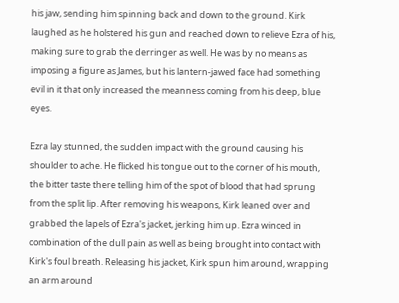his jaw, sending him spinning back and down to the ground. Kirk laughed as he holstered his gun and reached down to relieve Ezra of his, making sure to grab the derringer as well. He was by no means as imposing a figure as James, but his lantern-jawed face had something evil in it that only increased the meanness coming from his deep, blue eyes.

Ezra lay stunned, the sudden impact with the ground causing his shoulder to ache. He flicked his tongue out to the corner of his mouth, the bitter taste there telling him of the spot of blood that had sprung from the split lip. After removing his weapons, Kirk leaned over and grabbed the lapels of Ezra's jacket, jerking him up. Ezra winced in combination of the dull pain as well as being brought into contact with Kirk's foul breath. Releasing his jacket, Kirk spun him around, wrapping an arm around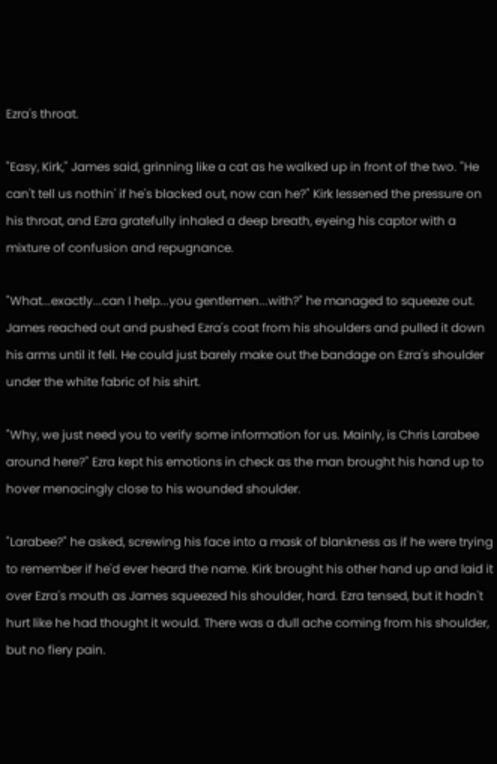Ezra's throat.

"Easy, Kirk," James said, grinning like a cat as he walked up in front of the two. "He can't tell us nothin' if he's blacked out, now can he?" Kirk lessened the pressure on his throat, and Ezra gratefully inhaled a deep breath, eyeing his captor with a mixture of confusion and repugnance.

"What...exactly...can I help...you gentlemen...with?" he managed to squeeze out. James reached out and pushed Ezra's coat from his shoulders and pulled it down his arms until it fell. He could just barely make out the bandage on Ezra's shoulder under the white fabric of his shirt.

"Why, we just need you to verify some information for us. Mainly, is Chris Larabee around here?" Ezra kept his emotions in check as the man brought his hand up to hover menacingly close to his wounded shoulder.

"Larabee?" he asked, screwing his face into a mask of blankness as if he were trying to remember if he'd ever heard the name. Kirk brought his other hand up and laid it over Ezra's mouth as James squeezed his shoulder, hard. Ezra tensed, but it hadn't hurt like he had thought it would. There was a dull ache coming from his shoulder, but no fiery pain.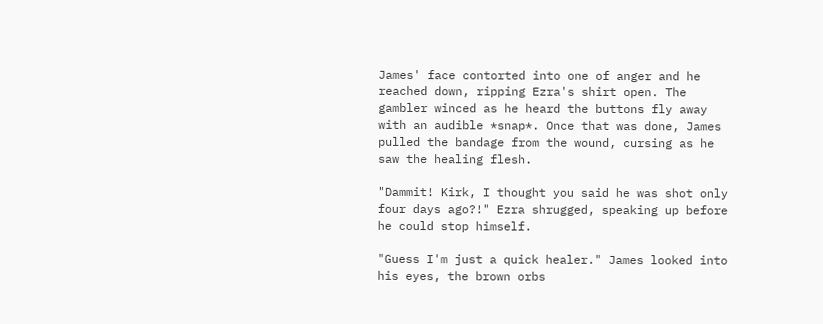James' face contorted into one of anger and he reached down, ripping Ezra's shirt open. The gambler winced as he heard the buttons fly away with an audible *snap*. Once that was done, James pulled the bandage from the wound, cursing as he saw the healing flesh.

"Dammit! Kirk, I thought you said he was shot only four days ago?!" Ezra shrugged, speaking up before he could stop himself.

"Guess I'm just a quick healer." James looked into his eyes, the brown orbs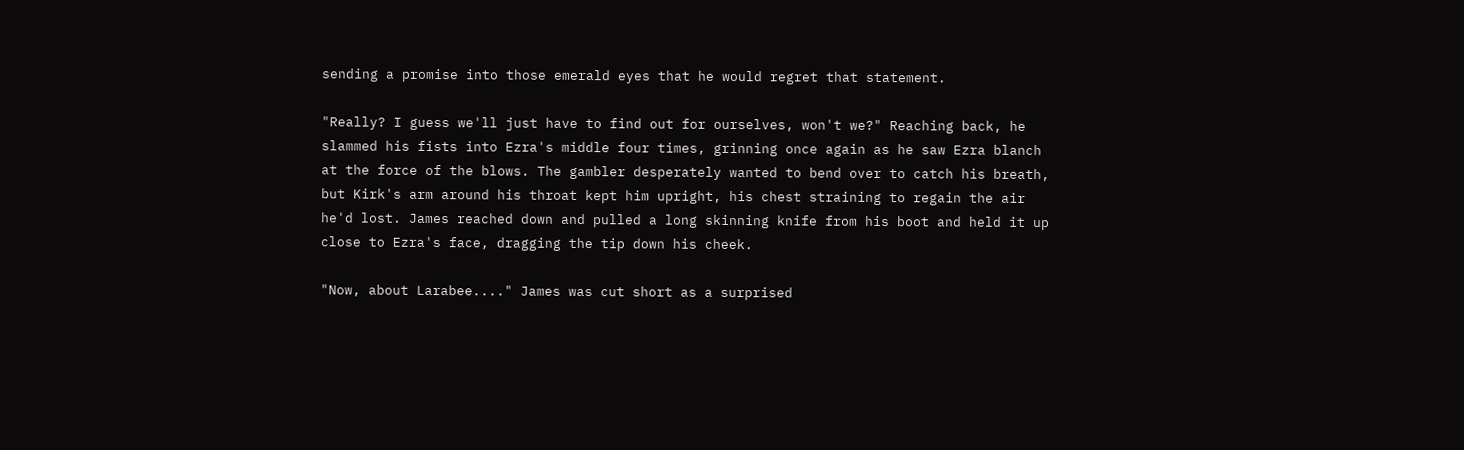sending a promise into those emerald eyes that he would regret that statement.

"Really? I guess we'll just have to find out for ourselves, won't we?" Reaching back, he slammed his fists into Ezra's middle four times, grinning once again as he saw Ezra blanch at the force of the blows. The gambler desperately wanted to bend over to catch his breath, but Kirk's arm around his throat kept him upright, his chest straining to regain the air he'd lost. James reached down and pulled a long skinning knife from his boot and held it up close to Ezra's face, dragging the tip down his cheek.

"Now, about Larabee...." James was cut short as a surprised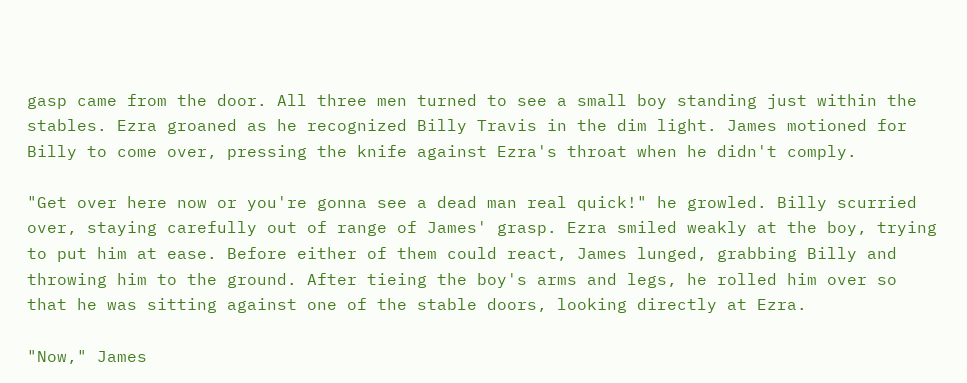gasp came from the door. All three men turned to see a small boy standing just within the stables. Ezra groaned as he recognized Billy Travis in the dim light. James motioned for Billy to come over, pressing the knife against Ezra's throat when he didn't comply.

"Get over here now or you're gonna see a dead man real quick!" he growled. Billy scurried over, staying carefully out of range of James' grasp. Ezra smiled weakly at the boy, trying to put him at ease. Before either of them could react, James lunged, grabbing Billy and throwing him to the ground. After tieing the boy's arms and legs, he rolled him over so that he was sitting against one of the stable doors, looking directly at Ezra.

"Now," James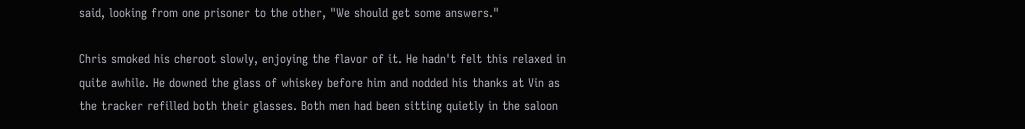said, looking from one prisoner to the other, "We should get some answers."

Chris smoked his cheroot slowly, enjoying the flavor of it. He hadn't felt this relaxed in quite awhile. He downed the glass of whiskey before him and nodded his thanks at Vin as the tracker refilled both their glasses. Both men had been sitting quietly in the saloon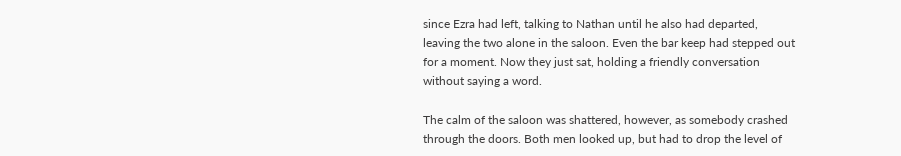since Ezra had left, talking to Nathan until he also had departed, leaving the two alone in the saloon. Even the bar keep had stepped out for a moment. Now they just sat, holding a friendly conversation without saying a word.

The calm of the saloon was shattered, however, as somebody crashed through the doors. Both men looked up, but had to drop the level of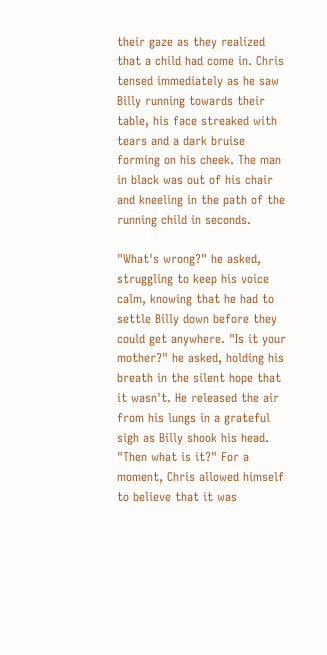their gaze as they realized that a child had come in. Chris tensed immediately as he saw Billy running towards their table, his face streaked with tears and a dark bruise forming on his cheek. The man in black was out of his chair and kneeling in the path of the running child in seconds.

"What's wrong?" he asked, struggling to keep his voice calm, knowing that he had to settle Billy down before they could get anywhere. "Is it your mother?" he asked, holding his breath in the silent hope that it wasn't. He released the air from his lungs in a grateful sigh as Billy shook his head. "Then what is it?" For a moment, Chris allowed himself to believe that it was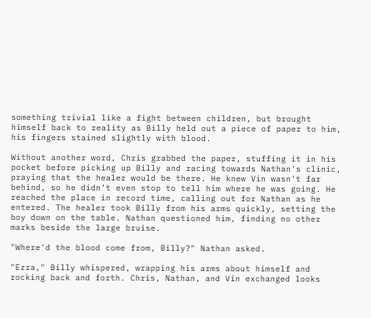something trivial like a fight between children, but brought himself back to reality as Billy held out a piece of paper to him, his fingers stained slightly with blood.

Without another word, Chris grabbed the paper, stuffing it in his pocket before picking up Billy and racing towards Nathan's clinic, praying that the healer would be there. He knew Vin wasn't far behind, so he didn't even stop to tell him where he was going. He reached the place in record time, calling out for Nathan as he entered. The healer took Billy from his arms quickly, setting the boy down on the table. Nathan questioned him, finding no other marks beside the large bruise.

"Where'd the blood come from, Billy?" Nathan asked.

"Ezra," Billy whispered, wrapping his arms about himself and rocking back and forth. Chris, Nathan, and Vin exchanged looks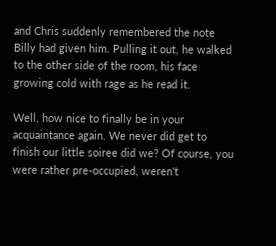and Chris suddenly remembered the note Billy had given him. Pulling it out, he walked to the other side of the room, his face growing cold with rage as he read it.

Well, how nice to finally be in your acquaintance again. We never did get to finish our little soiree did we? Of course, you were rather pre-occupied, weren't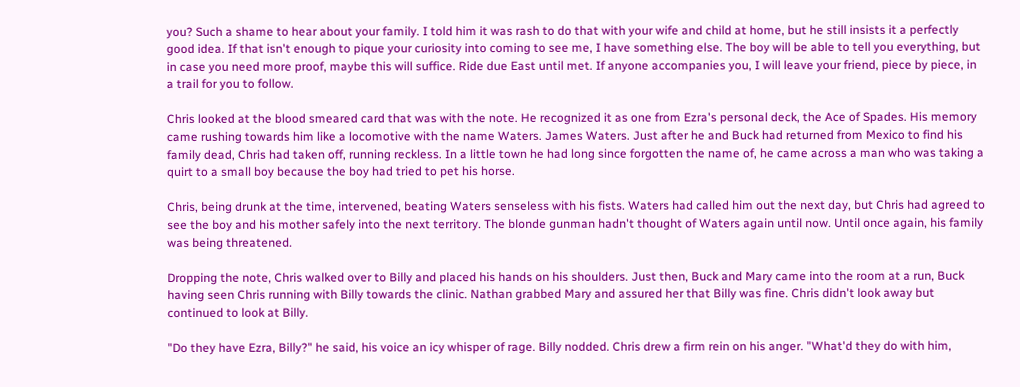you? Such a shame to hear about your family. I told him it was rash to do that with your wife and child at home, but he still insists it a perfectly good idea. If that isn't enough to pique your curiosity into coming to see me, I have something else. The boy will be able to tell you everything, but in case you need more proof, maybe this will suffice. Ride due East until met. If anyone accompanies you, I will leave your friend, piece by piece, in a trail for you to follow.

Chris looked at the blood smeared card that was with the note. He recognized it as one from Ezra's personal deck, the Ace of Spades. His memory came rushing towards him like a locomotive with the name Waters. James Waters. Just after he and Buck had returned from Mexico to find his family dead, Chris had taken off, running reckless. In a little town he had long since forgotten the name of, he came across a man who was taking a quirt to a small boy because the boy had tried to pet his horse.

Chris, being drunk at the time, intervened, beating Waters senseless with his fists. Waters had called him out the next day, but Chris had agreed to see the boy and his mother safely into the next territory. The blonde gunman hadn't thought of Waters again until now. Until once again, his family was being threatened.

Dropping the note, Chris walked over to Billy and placed his hands on his shoulders. Just then, Buck and Mary came into the room at a run, Buck having seen Chris running with Billy towards the clinic. Nathan grabbed Mary and assured her that Billy was fine. Chris didn't look away but continued to look at Billy.

"Do they have Ezra, Billy?" he said, his voice an icy whisper of rage. Billy nodded. Chris drew a firm rein on his anger. "What'd they do with him,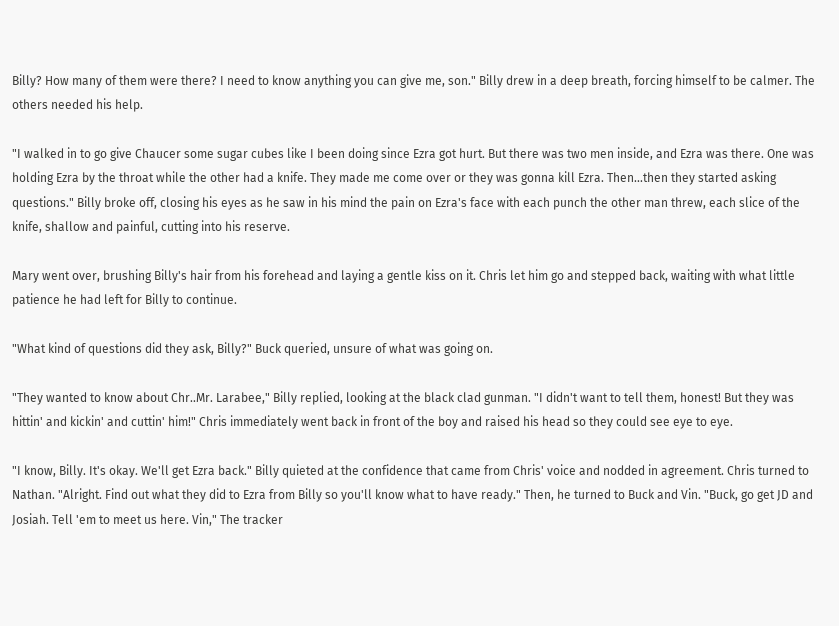Billy? How many of them were there? I need to know anything you can give me, son." Billy drew in a deep breath, forcing himself to be calmer. The others needed his help.

"I walked in to go give Chaucer some sugar cubes like I been doing since Ezra got hurt. But there was two men inside, and Ezra was there. One was holding Ezra by the throat while the other had a knife. They made me come over or they was gonna kill Ezra. Then...then they started asking questions." Billy broke off, closing his eyes as he saw in his mind the pain on Ezra's face with each punch the other man threw, each slice of the knife, shallow and painful, cutting into his reserve.

Mary went over, brushing Billy's hair from his forehead and laying a gentle kiss on it. Chris let him go and stepped back, waiting with what little patience he had left for Billy to continue.

"What kind of questions did they ask, Billy?" Buck queried, unsure of what was going on.

"They wanted to know about Chr..Mr. Larabee," Billy replied, looking at the black clad gunman. "I didn't want to tell them, honest! But they was hittin' and kickin' and cuttin' him!" Chris immediately went back in front of the boy and raised his head so they could see eye to eye.

"I know, Billy. It's okay. We'll get Ezra back." Billy quieted at the confidence that came from Chris' voice and nodded in agreement. Chris turned to Nathan. "Alright. Find out what they did to Ezra from Billy so you'll know what to have ready." Then, he turned to Buck and Vin. "Buck, go get JD and Josiah. Tell 'em to meet us here. Vin," The tracker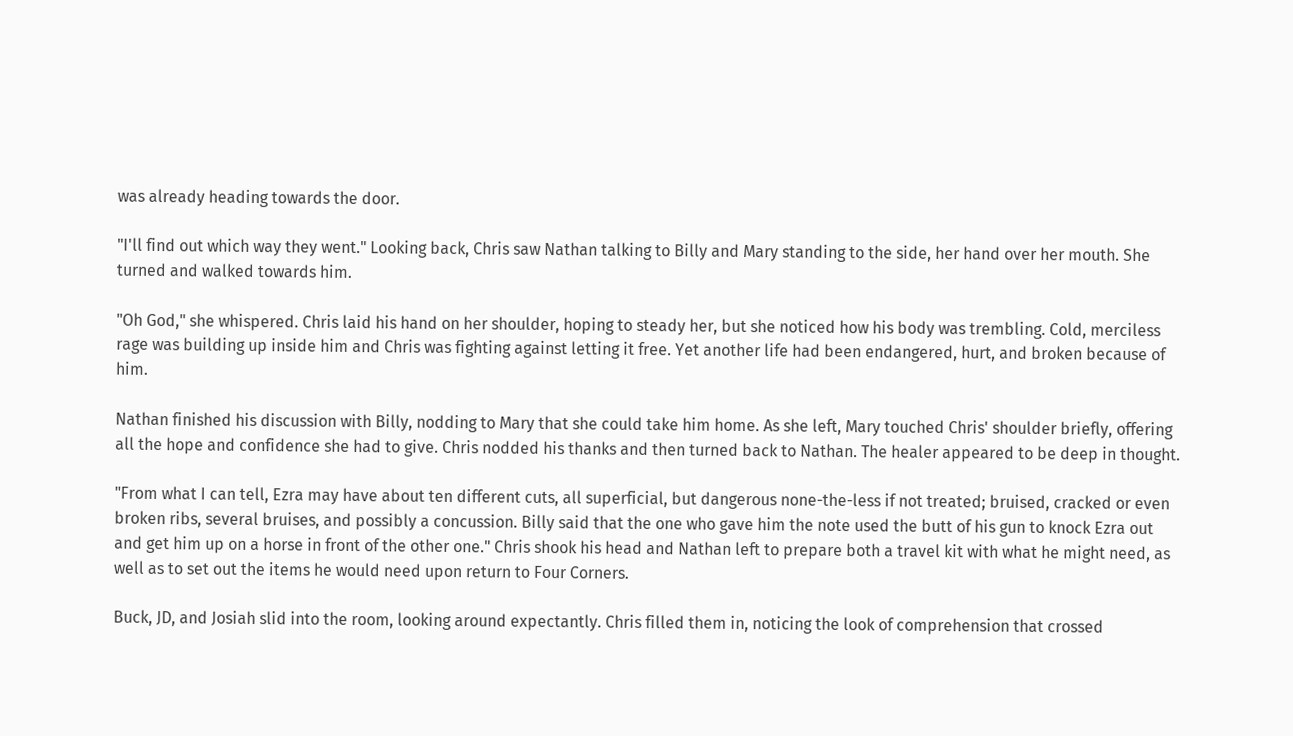was already heading towards the door.

"I'll find out which way they went." Looking back, Chris saw Nathan talking to Billy and Mary standing to the side, her hand over her mouth. She turned and walked towards him.

"Oh God," she whispered. Chris laid his hand on her shoulder, hoping to steady her, but she noticed how his body was trembling. Cold, merciless rage was building up inside him and Chris was fighting against letting it free. Yet another life had been endangered, hurt, and broken because of him.

Nathan finished his discussion with Billy, nodding to Mary that she could take him home. As she left, Mary touched Chris' shoulder briefly, offering all the hope and confidence she had to give. Chris nodded his thanks and then turned back to Nathan. The healer appeared to be deep in thought.

"From what I can tell, Ezra may have about ten different cuts, all superficial, but dangerous none-the-less if not treated; bruised, cracked or even broken ribs, several bruises, and possibly a concussion. Billy said that the one who gave him the note used the butt of his gun to knock Ezra out and get him up on a horse in front of the other one." Chris shook his head and Nathan left to prepare both a travel kit with what he might need, as well as to set out the items he would need upon return to Four Corners.

Buck, JD, and Josiah slid into the room, looking around expectantly. Chris filled them in, noticing the look of comprehension that crossed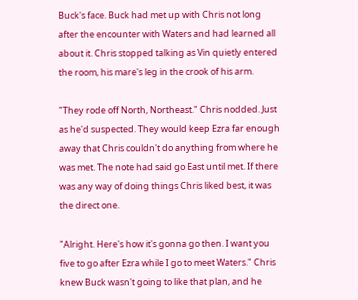Buck's face. Buck had met up with Chris not long after the encounter with Waters and had learned all about it. Chris stopped talking as Vin quietly entered the room, his mare's leg in the crook of his arm.

"They rode off North, Northeast." Chris nodded. Just as he'd suspected. They would keep Ezra far enough away that Chris couldn't do anything from where he was met. The note had said go East until met. If there was any way of doing things Chris liked best, it was the direct one.

"Alright. Here's how it's gonna go then. I want you five to go after Ezra while I go to meet Waters." Chris knew Buck wasn't going to like that plan, and he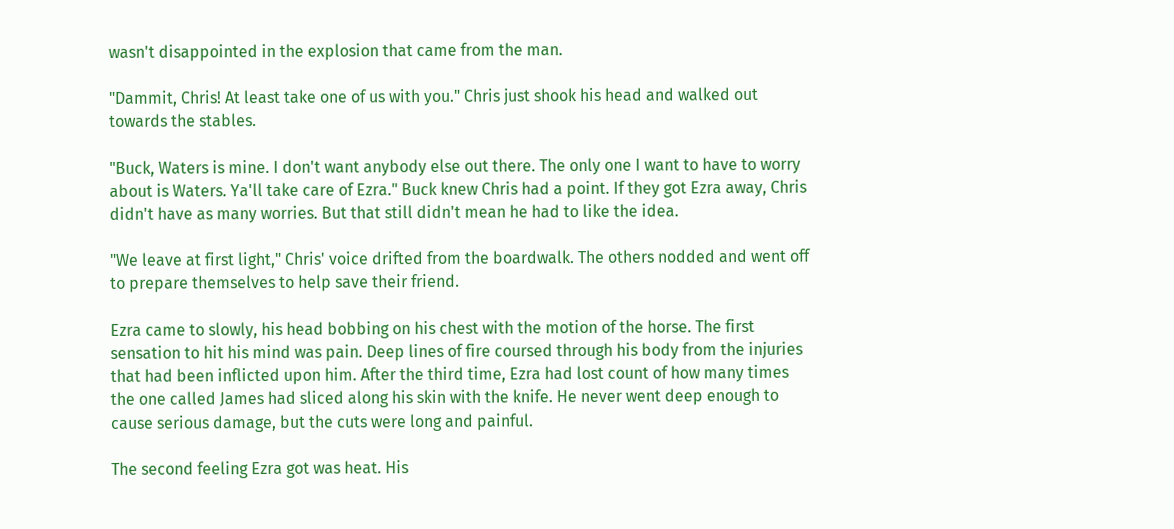wasn't disappointed in the explosion that came from the man.

"Dammit, Chris! At least take one of us with you." Chris just shook his head and walked out towards the stables.

"Buck, Waters is mine. I don't want anybody else out there. The only one I want to have to worry about is Waters. Ya'll take care of Ezra." Buck knew Chris had a point. If they got Ezra away, Chris didn't have as many worries. But that still didn't mean he had to like the idea.

"We leave at first light," Chris' voice drifted from the boardwalk. The others nodded and went off to prepare themselves to help save their friend.

Ezra came to slowly, his head bobbing on his chest with the motion of the horse. The first sensation to hit his mind was pain. Deep lines of fire coursed through his body from the injuries that had been inflicted upon him. After the third time, Ezra had lost count of how many times the one called James had sliced along his skin with the knife. He never went deep enough to cause serious damage, but the cuts were long and painful.

The second feeling Ezra got was heat. His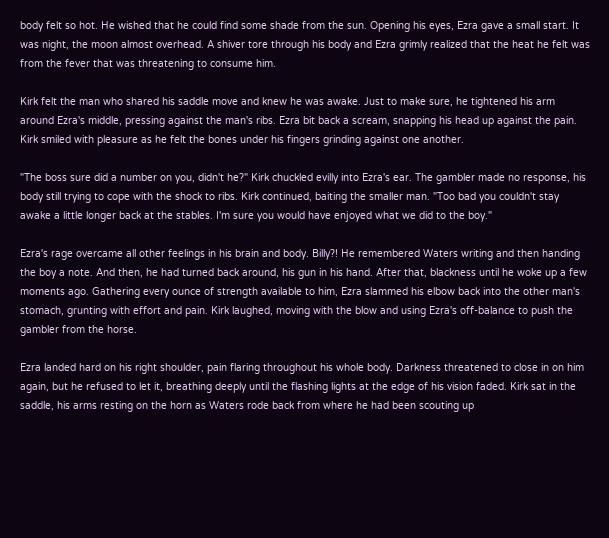body felt so hot. He wished that he could find some shade from the sun. Opening his eyes, Ezra gave a small start. It was night, the moon almost overhead. A shiver tore through his body and Ezra grimly realized that the heat he felt was from the fever that was threatening to consume him.

Kirk felt the man who shared his saddle move and knew he was awake. Just to make sure, he tightened his arm around Ezra's middle, pressing against the man's ribs. Ezra bit back a scream, snapping his head up against the pain. Kirk smiled with pleasure as he felt the bones under his fingers grinding against one another.

"The boss sure did a number on you, didn't he?" Kirk chuckled evilly into Ezra's ear. The gambler made no response, his body still trying to cope with the shock to ribs. Kirk continued, baiting the smaller man. "Too bad you couldn't stay awake a little longer back at the stables. I'm sure you would have enjoyed what we did to the boy."

Ezra's rage overcame all other feelings in his brain and body. Billy?! He remembered Waters writing and then handing the boy a note. And then, he had turned back around, his gun in his hand. After that, blackness until he woke up a few moments ago. Gathering every ounce of strength available to him, Ezra slammed his elbow back into the other man's stomach, grunting with effort and pain. Kirk laughed, moving with the blow and using Ezra's off-balance to push the gambler from the horse.

Ezra landed hard on his right shoulder, pain flaring throughout his whole body. Darkness threatened to close in on him again, but he refused to let it, breathing deeply until the flashing lights at the edge of his vision faded. Kirk sat in the saddle, his arms resting on the horn as Waters rode back from where he had been scouting up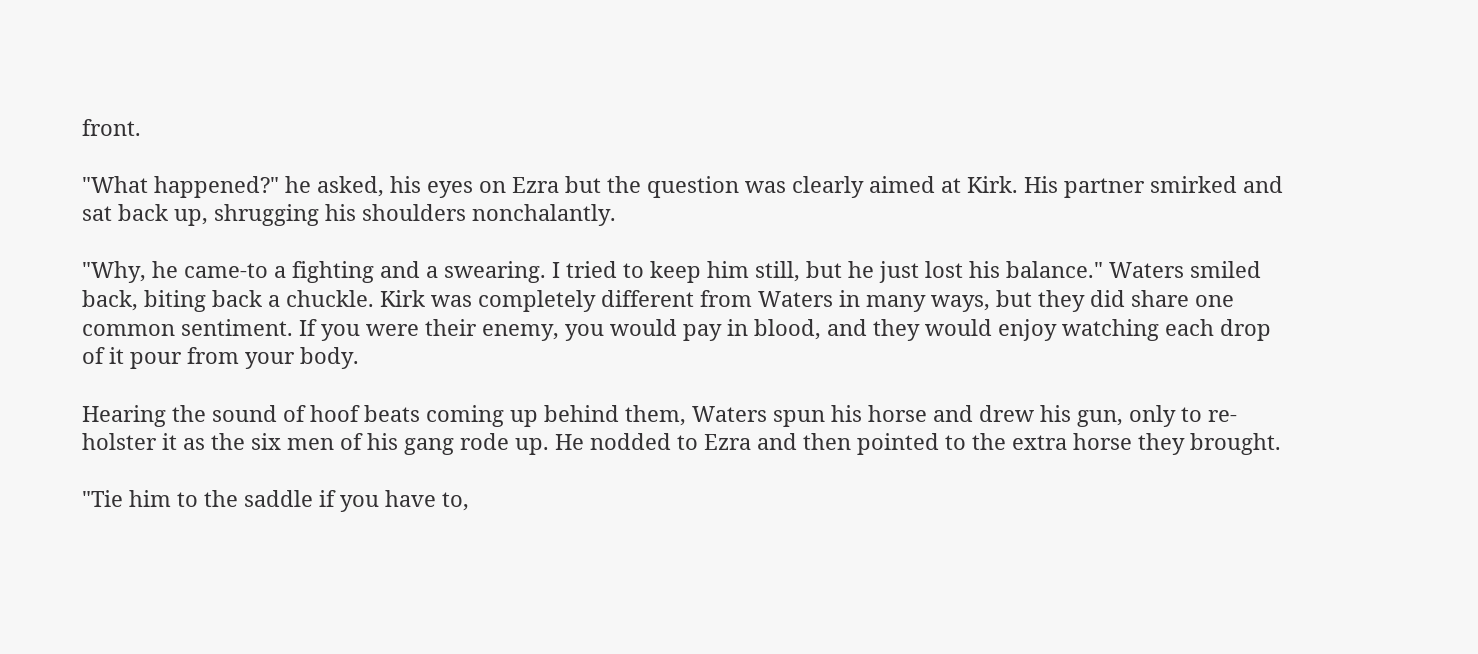front.

"What happened?" he asked, his eyes on Ezra but the question was clearly aimed at Kirk. His partner smirked and sat back up, shrugging his shoulders nonchalantly.

"Why, he came-to a fighting and a swearing. I tried to keep him still, but he just lost his balance." Waters smiled back, biting back a chuckle. Kirk was completely different from Waters in many ways, but they did share one common sentiment. If you were their enemy, you would pay in blood, and they would enjoy watching each drop of it pour from your body.

Hearing the sound of hoof beats coming up behind them, Waters spun his horse and drew his gun, only to re-holster it as the six men of his gang rode up. He nodded to Ezra and then pointed to the extra horse they brought.

"Tie him to the saddle if you have to,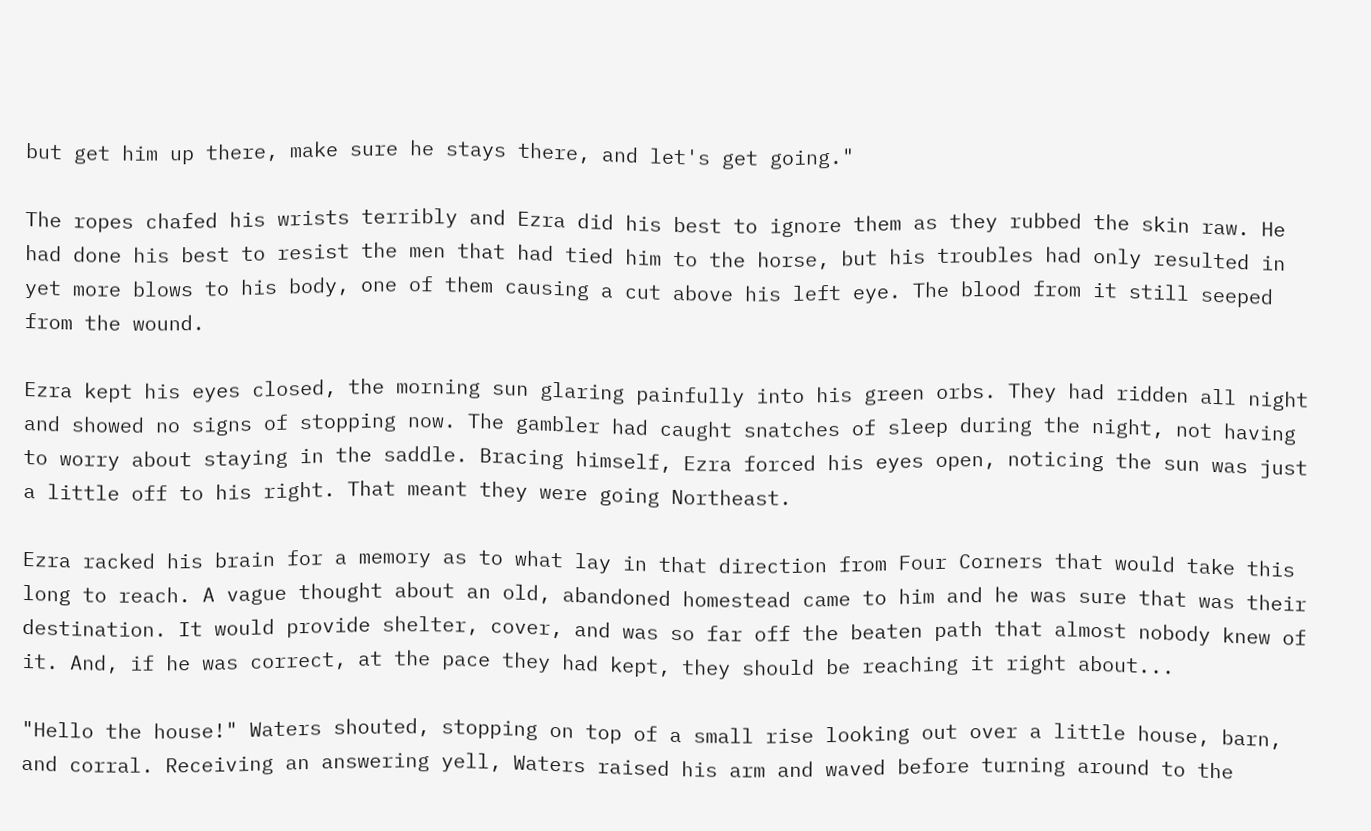but get him up there, make sure he stays there, and let's get going."

The ropes chafed his wrists terribly and Ezra did his best to ignore them as they rubbed the skin raw. He had done his best to resist the men that had tied him to the horse, but his troubles had only resulted in yet more blows to his body, one of them causing a cut above his left eye. The blood from it still seeped from the wound.

Ezra kept his eyes closed, the morning sun glaring painfully into his green orbs. They had ridden all night and showed no signs of stopping now. The gambler had caught snatches of sleep during the night, not having to worry about staying in the saddle. Bracing himself, Ezra forced his eyes open, noticing the sun was just a little off to his right. That meant they were going Northeast.

Ezra racked his brain for a memory as to what lay in that direction from Four Corners that would take this long to reach. A vague thought about an old, abandoned homestead came to him and he was sure that was their destination. It would provide shelter, cover, and was so far off the beaten path that almost nobody knew of it. And, if he was correct, at the pace they had kept, they should be reaching it right about...

"Hello the house!" Waters shouted, stopping on top of a small rise looking out over a little house, barn, and corral. Receiving an answering yell, Waters raised his arm and waved before turning around to the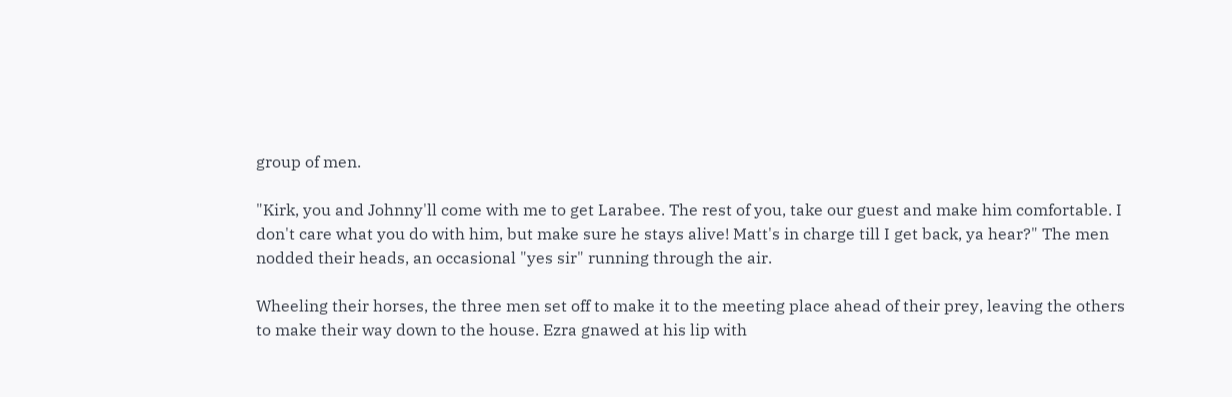group of men.

"Kirk, you and Johnny'll come with me to get Larabee. The rest of you, take our guest and make him comfortable. I don't care what you do with him, but make sure he stays alive! Matt's in charge till I get back, ya hear?" The men nodded their heads, an occasional "yes sir" running through the air.

Wheeling their horses, the three men set off to make it to the meeting place ahead of their prey, leaving the others to make their way down to the house. Ezra gnawed at his lip with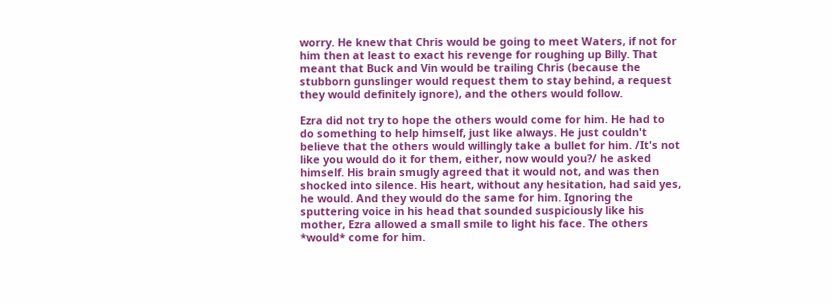worry. He knew that Chris would be going to meet Waters, if not for him then at least to exact his revenge for roughing up Billy. That meant that Buck and Vin would be trailing Chris (because the stubborn gunslinger would request them to stay behind, a request they would definitely ignore), and the others would follow.

Ezra did not try to hope the others would come for him. He had to do something to help himself, just like always. He just couldn't believe that the others would willingly take a bullet for him. /It's not like you would do it for them, either, now would you?/ he asked himself. His brain smugly agreed that it would not, and was then shocked into silence. His heart, without any hesitation, had said yes, he would. And they would do the same for him. Ignoring the sputtering voice in his head that sounded suspiciously like his mother, Ezra allowed a small smile to light his face. The others *would* come for him.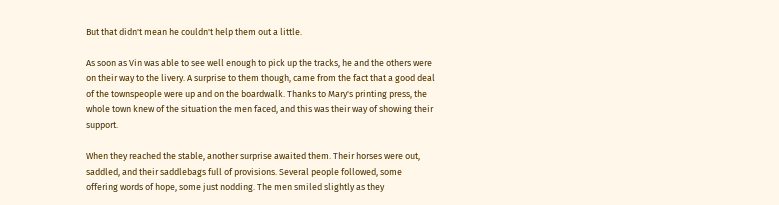But that didn't mean he couldn't help them out a little.

As soon as Vin was able to see well enough to pick up the tracks, he and the others were on their way to the livery. A surprise to them though, came from the fact that a good deal of the townspeople were up and on the boardwalk. Thanks to Mary's printing press, the whole town knew of the situation the men faced, and this was their way of showing their support.

When they reached the stable, another surprise awaited them. Their horses were out, saddled, and their saddlebags full of provisions. Several people followed, some offering words of hope, some just nodding. The men smiled slightly as they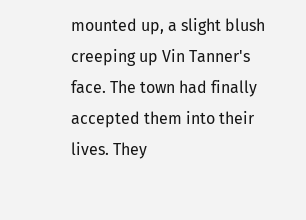mounted up, a slight blush creeping up Vin Tanner's face. The town had finally accepted them into their lives. They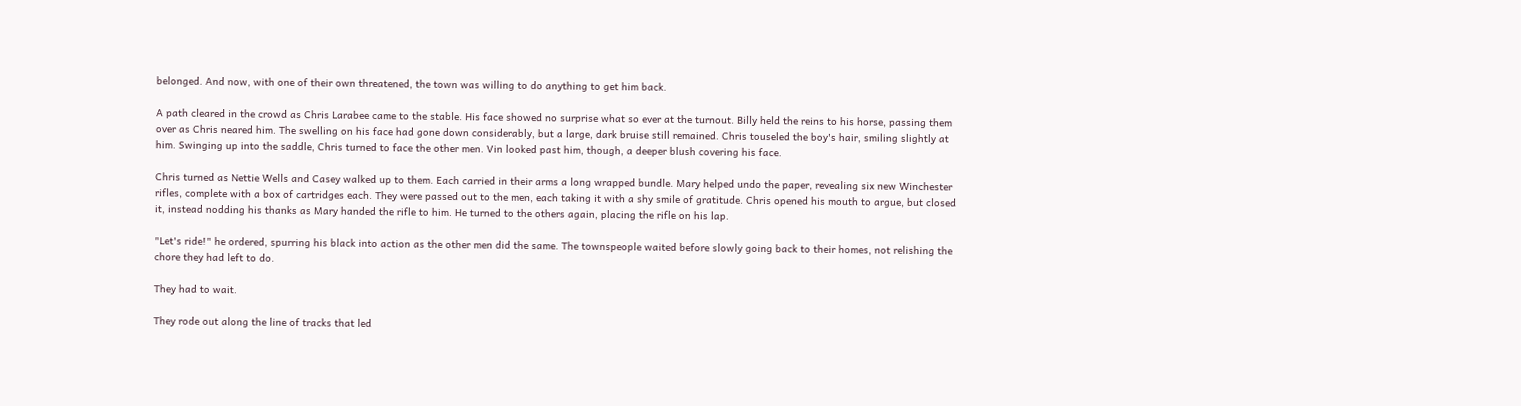belonged. And now, with one of their own threatened, the town was willing to do anything to get him back.

A path cleared in the crowd as Chris Larabee came to the stable. His face showed no surprise what so ever at the turnout. Billy held the reins to his horse, passing them over as Chris neared him. The swelling on his face had gone down considerably, but a large, dark bruise still remained. Chris touseled the boy's hair, smiling slightly at him. Swinging up into the saddle, Chris turned to face the other men. Vin looked past him, though, a deeper blush covering his face.

Chris turned as Nettie Wells and Casey walked up to them. Each carried in their arms a long wrapped bundle. Mary helped undo the paper, revealing six new Winchester rifles, complete with a box of cartridges each. They were passed out to the men, each taking it with a shy smile of gratitude. Chris opened his mouth to argue, but closed it, instead nodding his thanks as Mary handed the rifle to him. He turned to the others again, placing the rifle on his lap.

"Let's ride!" he ordered, spurring his black into action as the other men did the same. The townspeople waited before slowly going back to their homes, not relishing the chore they had left to do.

They had to wait.

They rode out along the line of tracks that led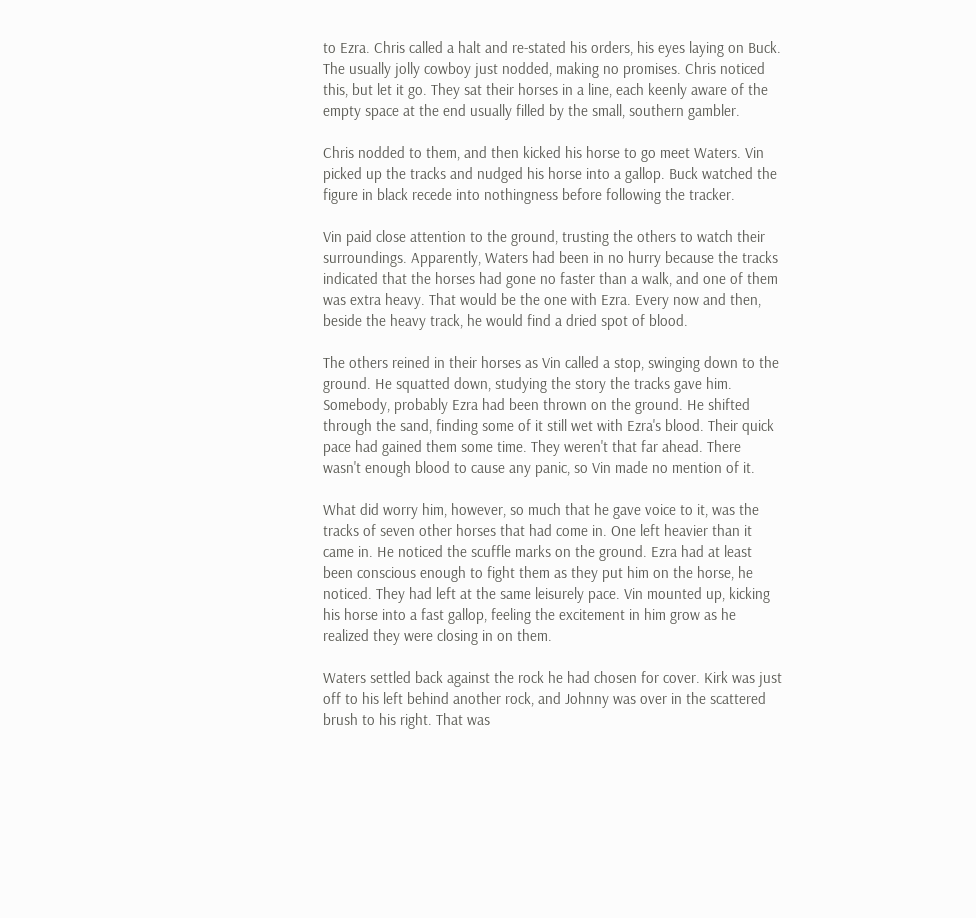to Ezra. Chris called a halt and re-stated his orders, his eyes laying on Buck. The usually jolly cowboy just nodded, making no promises. Chris noticed this, but let it go. They sat their horses in a line, each keenly aware of the empty space at the end usually filled by the small, southern gambler.

Chris nodded to them, and then kicked his horse to go meet Waters. Vin picked up the tracks and nudged his horse into a gallop. Buck watched the figure in black recede into nothingness before following the tracker.

Vin paid close attention to the ground, trusting the others to watch their surroundings. Apparently, Waters had been in no hurry because the tracks indicated that the horses had gone no faster than a walk, and one of them was extra heavy. That would be the one with Ezra. Every now and then, beside the heavy track, he would find a dried spot of blood.

The others reined in their horses as Vin called a stop, swinging down to the ground. He squatted down, studying the story the tracks gave him. Somebody, probably Ezra had been thrown on the ground. He shifted through the sand, finding some of it still wet with Ezra's blood. Their quick pace had gained them some time. They weren't that far ahead. There wasn't enough blood to cause any panic, so Vin made no mention of it.

What did worry him, however, so much that he gave voice to it, was the tracks of seven other horses that had come in. One left heavier than it came in. He noticed the scuffle marks on the ground. Ezra had at least been conscious enough to fight them as they put him on the horse, he noticed. They had left at the same leisurely pace. Vin mounted up, kicking his horse into a fast gallop, feeling the excitement in him grow as he realized they were closing in on them.

Waters settled back against the rock he had chosen for cover. Kirk was just off to his left behind another rock, and Johnny was over in the scattered brush to his right. That was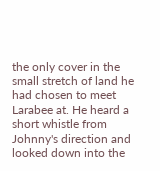the only cover in the small stretch of land he had chosen to meet Larabee at. He heard a short whistle from Johnny's direction and looked down into the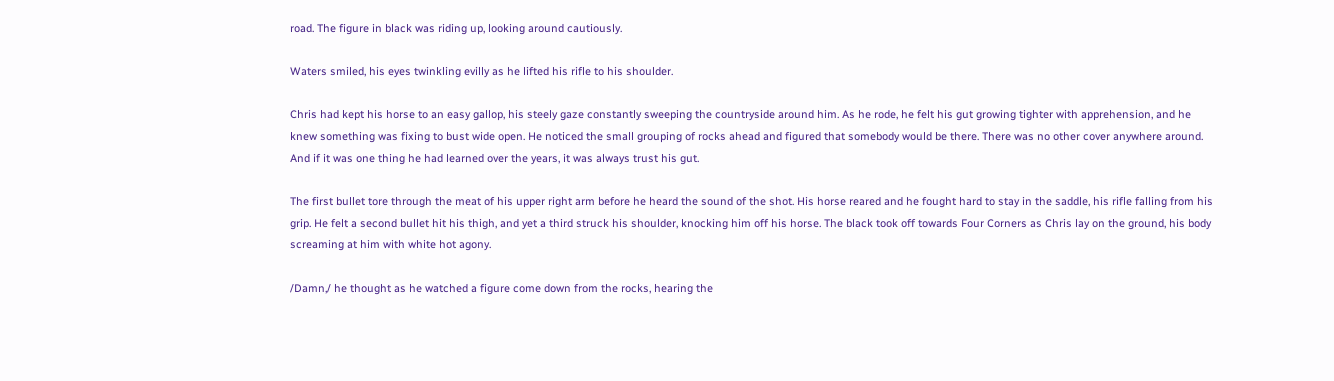road. The figure in black was riding up, looking around cautiously.

Waters smiled, his eyes twinkling evilly as he lifted his rifle to his shoulder.

Chris had kept his horse to an easy gallop, his steely gaze constantly sweeping the countryside around him. As he rode, he felt his gut growing tighter with apprehension, and he knew something was fixing to bust wide open. He noticed the small grouping of rocks ahead and figured that somebody would be there. There was no other cover anywhere around. And if it was one thing he had learned over the years, it was always trust his gut.

The first bullet tore through the meat of his upper right arm before he heard the sound of the shot. His horse reared and he fought hard to stay in the saddle, his rifle falling from his grip. He felt a second bullet hit his thigh, and yet a third struck his shoulder, knocking him off his horse. The black took off towards Four Corners as Chris lay on the ground, his body screaming at him with white hot agony.

/Damn,/ he thought as he watched a figure come down from the rocks, hearing the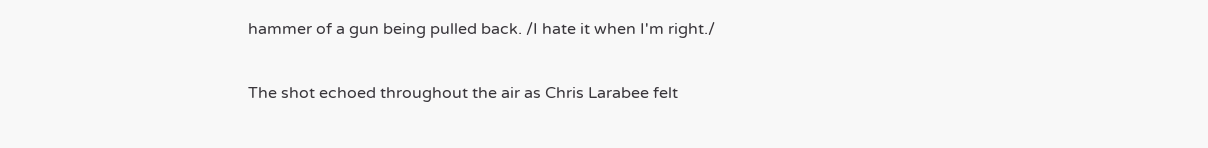hammer of a gun being pulled back. /I hate it when I'm right./

The shot echoed throughout the air as Chris Larabee felt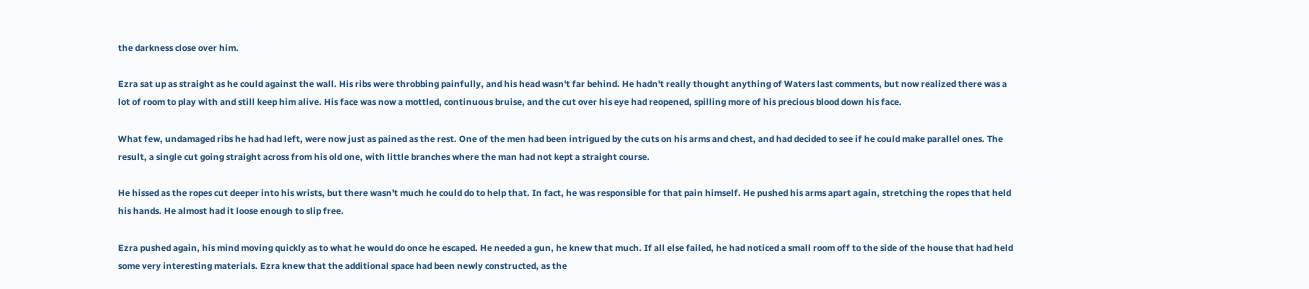the darkness close over him.

Ezra sat up as straight as he could against the wall. His ribs were throbbing painfully, and his head wasn't far behind. He hadn't really thought anything of Waters last comments, but now realized there was a lot of room to play with and still keep him alive. His face was now a mottled, continuous bruise, and the cut over his eye had reopened, spilling more of his precious blood down his face.

What few, undamaged ribs he had had left, were now just as pained as the rest. One of the men had been intrigued by the cuts on his arms and chest, and had decided to see if he could make parallel ones. The result, a single cut going straight across from his old one, with little branches where the man had not kept a straight course.

He hissed as the ropes cut deeper into his wrists, but there wasn't much he could do to help that. In fact, he was responsible for that pain himself. He pushed his arms apart again, stretching the ropes that held his hands. He almost had it loose enough to slip free.

Ezra pushed again, his mind moving quickly as to what he would do once he escaped. He needed a gun, he knew that much. If all else failed, he had noticed a small room off to the side of the house that had held some very interesting materials. Ezra knew that the additional space had been newly constructed, as the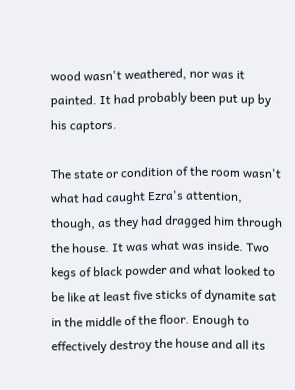wood wasn't weathered, nor was it painted. It had probably been put up by his captors.

The state or condition of the room wasn't what had caught Ezra's attention, though, as they had dragged him through the house. It was what was inside. Two kegs of black powder and what looked to be like at least five sticks of dynamite sat in the middle of the floor. Enough to effectively destroy the house and all its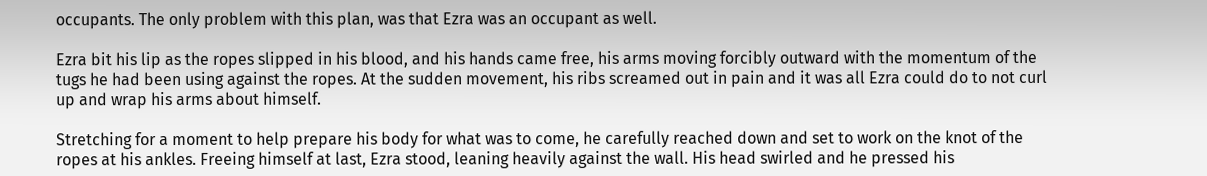occupants. The only problem with this plan, was that Ezra was an occupant as well.

Ezra bit his lip as the ropes slipped in his blood, and his hands came free, his arms moving forcibly outward with the momentum of the tugs he had been using against the ropes. At the sudden movement, his ribs screamed out in pain and it was all Ezra could do to not curl up and wrap his arms about himself.

Stretching for a moment to help prepare his body for what was to come, he carefully reached down and set to work on the knot of the ropes at his ankles. Freeing himself at last, Ezra stood, leaning heavily against the wall. His head swirled and he pressed his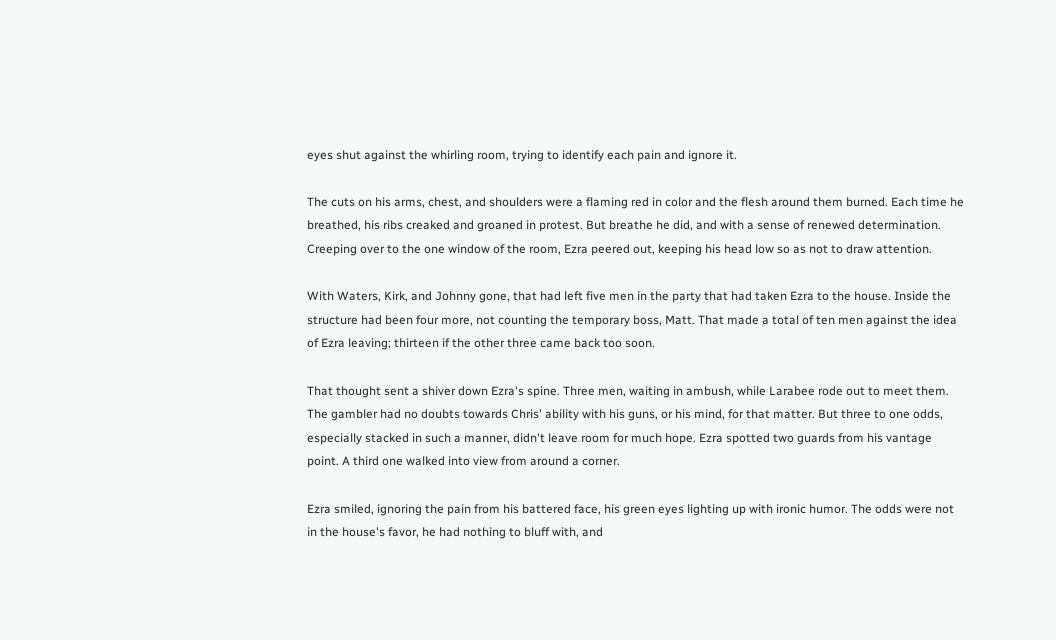eyes shut against the whirling room, trying to identify each pain and ignore it.

The cuts on his arms, chest, and shoulders were a flaming red in color and the flesh around them burned. Each time he breathed, his ribs creaked and groaned in protest. But breathe he did, and with a sense of renewed determination. Creeping over to the one window of the room, Ezra peered out, keeping his head low so as not to draw attention.

With Waters, Kirk, and Johnny gone, that had left five men in the party that had taken Ezra to the house. Inside the structure had been four more, not counting the temporary boss, Matt. That made a total of ten men against the idea of Ezra leaving; thirteen if the other three came back too soon.

That thought sent a shiver down Ezra's spine. Three men, waiting in ambush, while Larabee rode out to meet them. The gambler had no doubts towards Chris' ability with his guns, or his mind, for that matter. But three to one odds, especially stacked in such a manner, didn't leave room for much hope. Ezra spotted two guards from his vantage point. A third one walked into view from around a corner.

Ezra smiled, ignoring the pain from his battered face, his green eyes lighting up with ironic humor. The odds were not in the house's favor, he had nothing to bluff with, and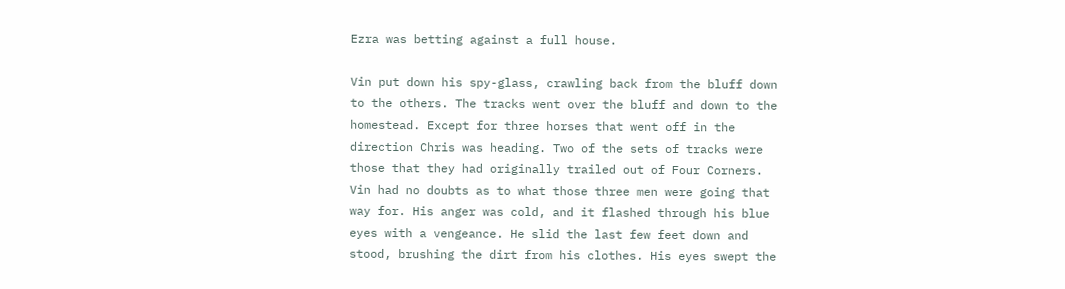Ezra was betting against a full house.

Vin put down his spy-glass, crawling back from the bluff down to the others. The tracks went over the bluff and down to the homestead. Except for three horses that went off in the direction Chris was heading. Two of the sets of tracks were those that they had originally trailed out of Four Corners. Vin had no doubts as to what those three men were going that way for. His anger was cold, and it flashed through his blue eyes with a vengeance. He slid the last few feet down and stood, brushing the dirt from his clothes. His eyes swept the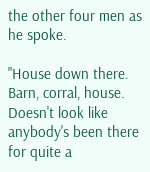the other four men as he spoke.

"House down there. Barn, corral, house. Doesn't look like anybody's been there for quite a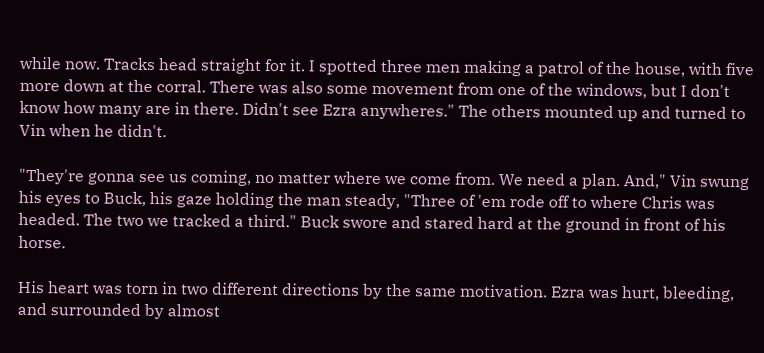while now. Tracks head straight for it. I spotted three men making a patrol of the house, with five more down at the corral. There was also some movement from one of the windows, but I don't know how many are in there. Didn't see Ezra anywheres." The others mounted up and turned to Vin when he didn't.

"They're gonna see us coming, no matter where we come from. We need a plan. And," Vin swung his eyes to Buck, his gaze holding the man steady, "Three of 'em rode off to where Chris was headed. The two we tracked a third." Buck swore and stared hard at the ground in front of his horse.

His heart was torn in two different directions by the same motivation. Ezra was hurt, bleeding, and surrounded by almost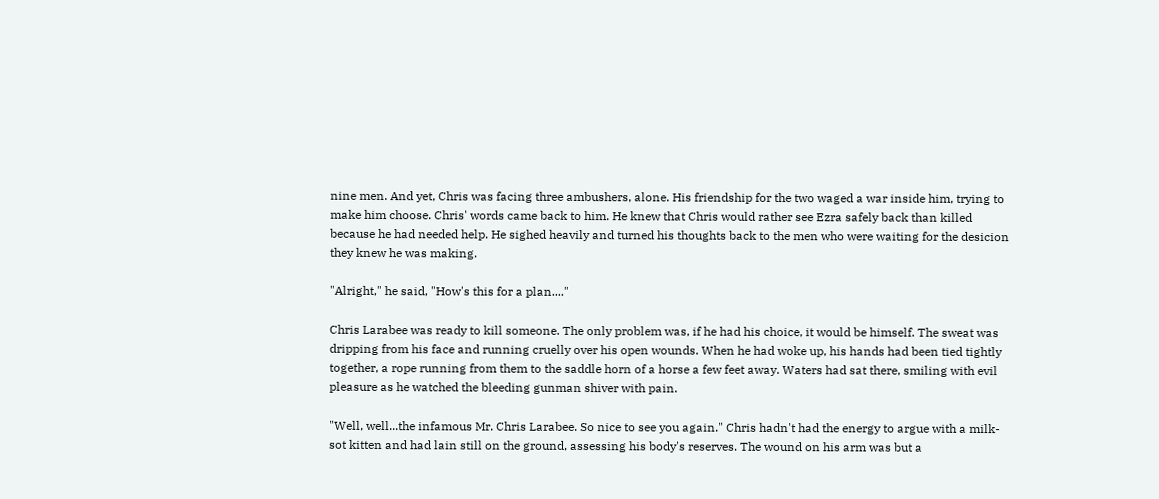nine men. And yet, Chris was facing three ambushers, alone. His friendship for the two waged a war inside him, trying to make him choose. Chris' words came back to him. He knew that Chris would rather see Ezra safely back than killed because he had needed help. He sighed heavily and turned his thoughts back to the men who were waiting for the desicion they knew he was making.

"Alright," he said, "How's this for a plan...."

Chris Larabee was ready to kill someone. The only problem was, if he had his choice, it would be himself. The sweat was dripping from his face and running cruelly over his open wounds. When he had woke up, his hands had been tied tightly together, a rope running from them to the saddle horn of a horse a few feet away. Waters had sat there, smiling with evil pleasure as he watched the bleeding gunman shiver with pain.

"Well, well...the infamous Mr. Chris Larabee. So nice to see you again." Chris hadn't had the energy to argue with a milk-sot kitten and had lain still on the ground, assessing his body's reserves. The wound on his arm was but a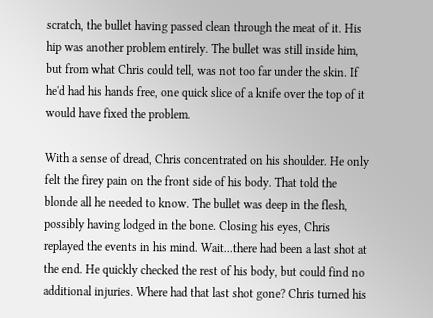scratch, the bullet having passed clean through the meat of it. His hip was another problem entirely. The bullet was still inside him, but from what Chris could tell, was not too far under the skin. If he'd had his hands free, one quick slice of a knife over the top of it would have fixed the problem.

With a sense of dread, Chris concentrated on his shoulder. He only felt the firey pain on the front side of his body. That told the blonde all he needed to know. The bullet was deep in the flesh, possibly having lodged in the bone. Closing his eyes, Chris replayed the events in his mind. Wait...there had been a last shot at the end. He quickly checked the rest of his body, but could find no additional injuries. Where had that last shot gone? Chris turned his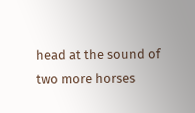head at the sound of two more horses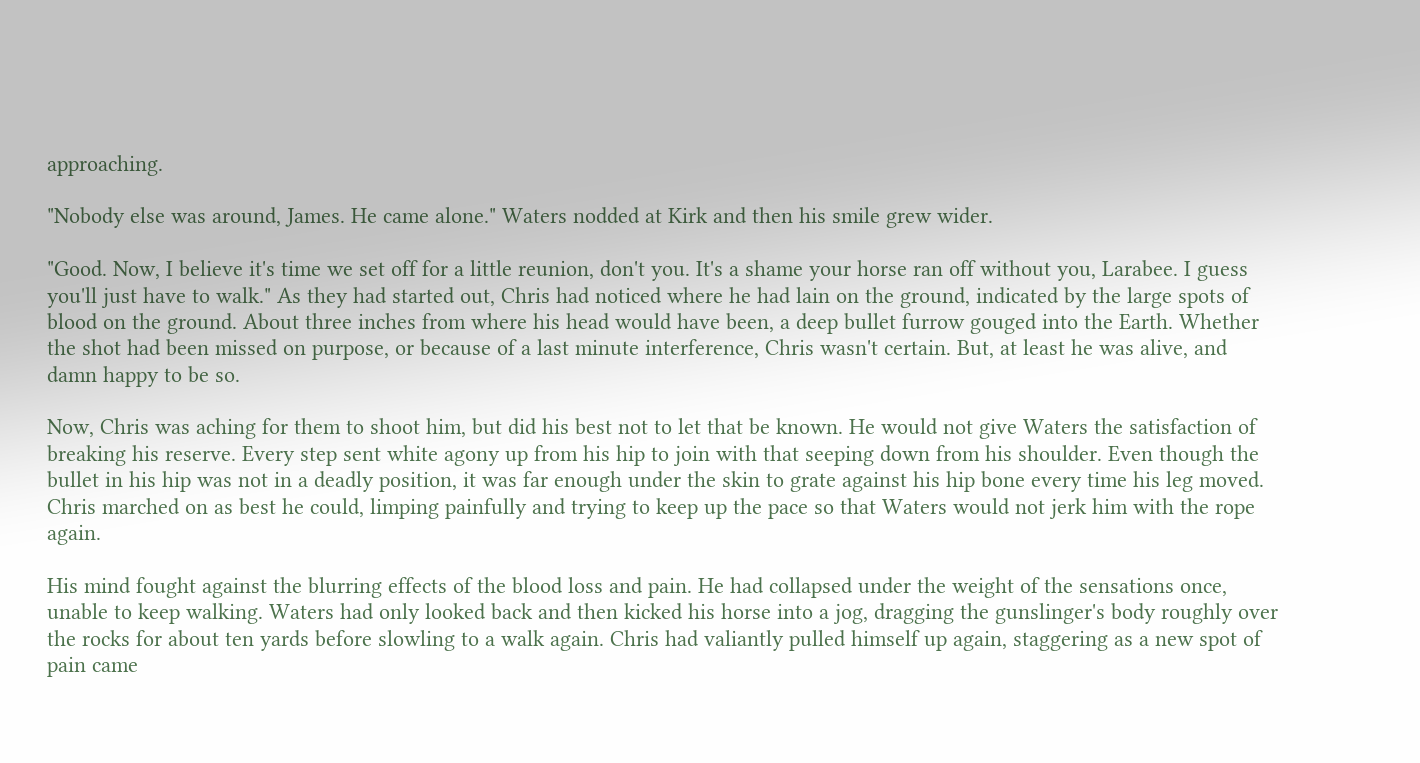approaching.

"Nobody else was around, James. He came alone." Waters nodded at Kirk and then his smile grew wider.

"Good. Now, I believe it's time we set off for a little reunion, don't you. It's a shame your horse ran off without you, Larabee. I guess you'll just have to walk." As they had started out, Chris had noticed where he had lain on the ground, indicated by the large spots of blood on the ground. About three inches from where his head would have been, a deep bullet furrow gouged into the Earth. Whether the shot had been missed on purpose, or because of a last minute interference, Chris wasn't certain. But, at least he was alive, and damn happy to be so.

Now, Chris was aching for them to shoot him, but did his best not to let that be known. He would not give Waters the satisfaction of breaking his reserve. Every step sent white agony up from his hip to join with that seeping down from his shoulder. Even though the bullet in his hip was not in a deadly position, it was far enough under the skin to grate against his hip bone every time his leg moved. Chris marched on as best he could, limping painfully and trying to keep up the pace so that Waters would not jerk him with the rope again.

His mind fought against the blurring effects of the blood loss and pain. He had collapsed under the weight of the sensations once, unable to keep walking. Waters had only looked back and then kicked his horse into a jog, dragging the gunslinger's body roughly over the rocks for about ten yards before slowling to a walk again. Chris had valiantly pulled himself up again, staggering as a new spot of pain came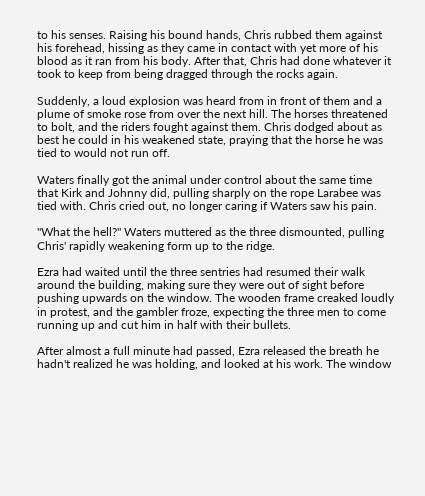to his senses. Raising his bound hands, Chris rubbed them against his forehead, hissing as they came in contact with yet more of his blood as it ran from his body. After that, Chris had done whatever it took to keep from being dragged through the rocks again.

Suddenly, a loud explosion was heard from in front of them and a plume of smoke rose from over the next hill. The horses threatened to bolt, and the riders fought against them. Chris dodged about as best he could in his weakened state, praying that the horse he was tied to would not run off.

Waters finally got the animal under control about the same time that Kirk and Johnny did, pulling sharply on the rope Larabee was tied with. Chris cried out, no longer caring if Waters saw his pain.

"What the hell?" Waters muttered as the three dismounted, pulling Chris' rapidly weakening form up to the ridge.

Ezra had waited until the three sentries had resumed their walk around the building, making sure they were out of sight before pushing upwards on the window. The wooden frame creaked loudly in protest, and the gambler froze, expecting the three men to come running up and cut him in half with their bullets.

After almost a full minute had passed, Ezra released the breath he hadn't realized he was holding, and looked at his work. The window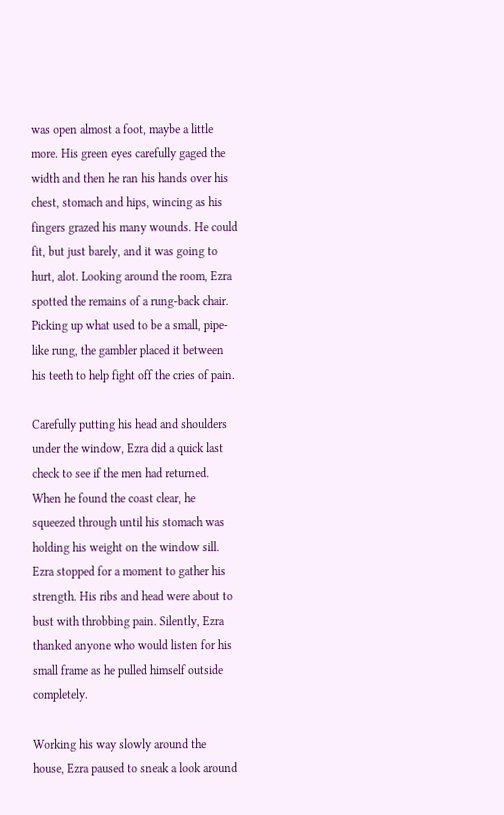was open almost a foot, maybe a little more. His green eyes carefully gaged the width and then he ran his hands over his chest, stomach and hips, wincing as his fingers grazed his many wounds. He could fit, but just barely, and it was going to hurt, alot. Looking around the room, Ezra spotted the remains of a rung-back chair. Picking up what used to be a small, pipe-like rung, the gambler placed it between his teeth to help fight off the cries of pain.

Carefully putting his head and shoulders under the window, Ezra did a quick last check to see if the men had returned. When he found the coast clear, he squeezed through until his stomach was holding his weight on the window sill. Ezra stopped for a moment to gather his strength. His ribs and head were about to bust with throbbing pain. Silently, Ezra thanked anyone who would listen for his small frame as he pulled himself outside completely.

Working his way slowly around the house, Ezra paused to sneak a look around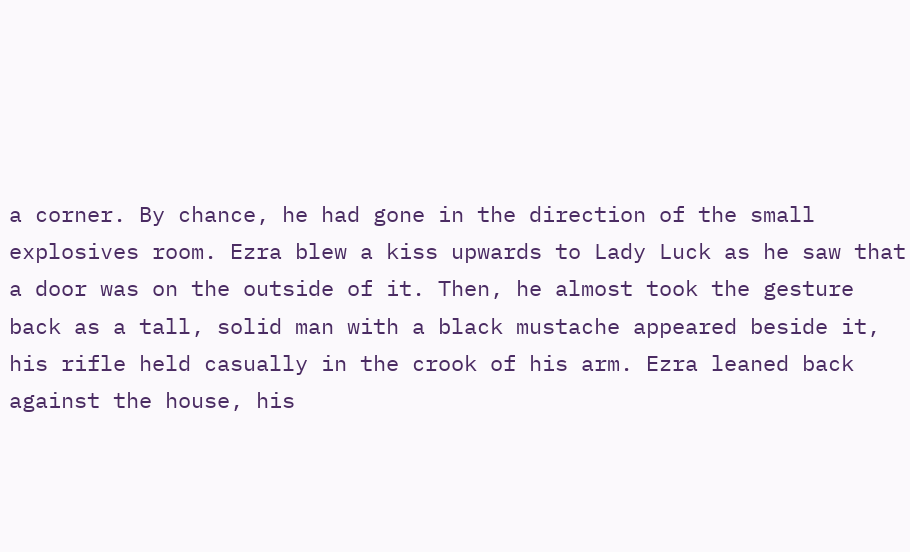a corner. By chance, he had gone in the direction of the small explosives room. Ezra blew a kiss upwards to Lady Luck as he saw that a door was on the outside of it. Then, he almost took the gesture back as a tall, solid man with a black mustache appeared beside it, his rifle held casually in the crook of his arm. Ezra leaned back against the house, his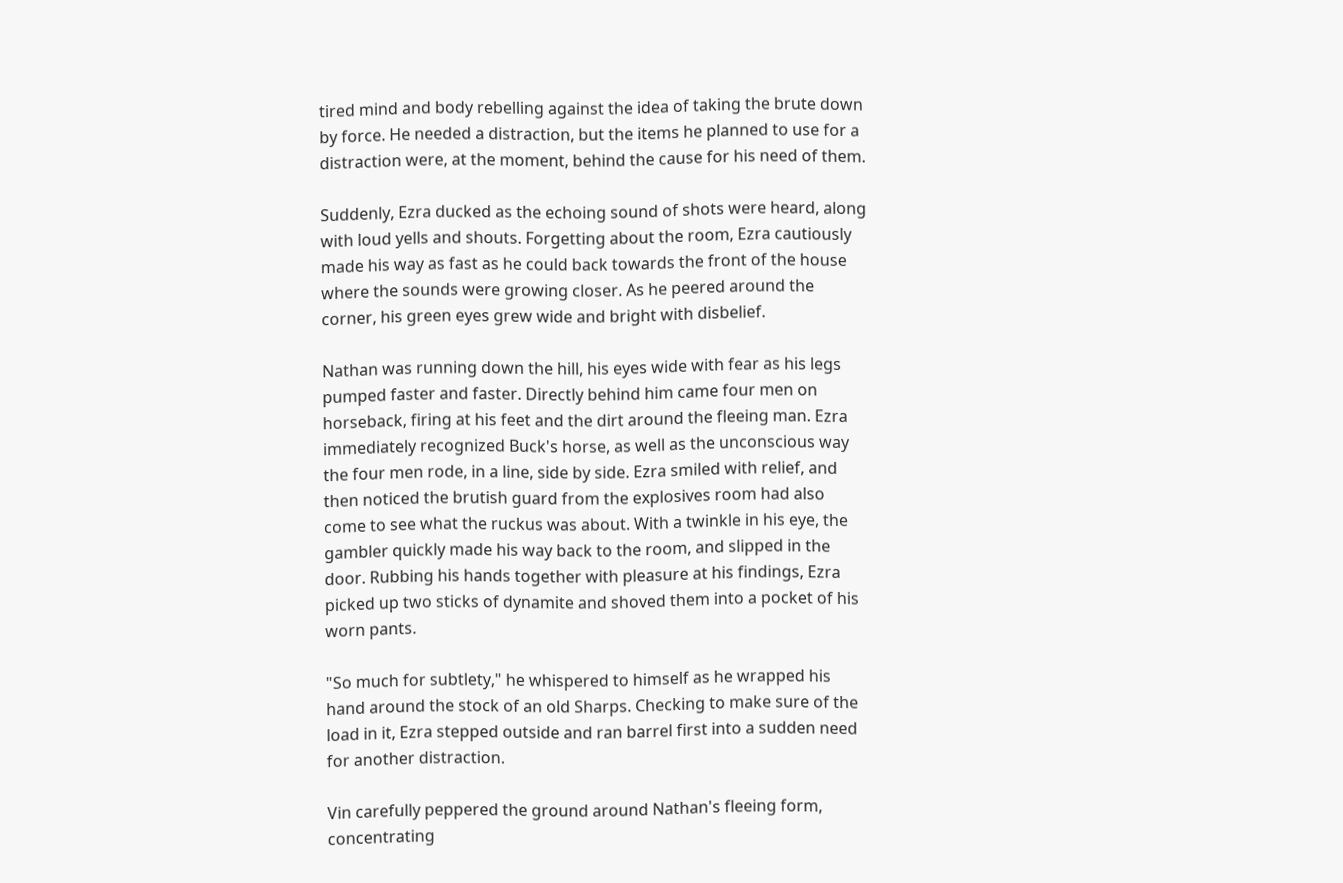tired mind and body rebelling against the idea of taking the brute down by force. He needed a distraction, but the items he planned to use for a distraction were, at the moment, behind the cause for his need of them.

Suddenly, Ezra ducked as the echoing sound of shots were heard, along with loud yells and shouts. Forgetting about the room, Ezra cautiously made his way as fast as he could back towards the front of the house where the sounds were growing closer. As he peered around the corner, his green eyes grew wide and bright with disbelief.

Nathan was running down the hill, his eyes wide with fear as his legs pumped faster and faster. Directly behind him came four men on horseback, firing at his feet and the dirt around the fleeing man. Ezra immediately recognized Buck's horse, as well as the unconscious way the four men rode, in a line, side by side. Ezra smiled with relief, and then noticed the brutish guard from the explosives room had also come to see what the ruckus was about. With a twinkle in his eye, the gambler quickly made his way back to the room, and slipped in the door. Rubbing his hands together with pleasure at his findings, Ezra picked up two sticks of dynamite and shoved them into a pocket of his worn pants.

"So much for subtlety," he whispered to himself as he wrapped his hand around the stock of an old Sharps. Checking to make sure of the load in it, Ezra stepped outside and ran barrel first into a sudden need for another distraction.

Vin carefully peppered the ground around Nathan's fleeing form, concentrating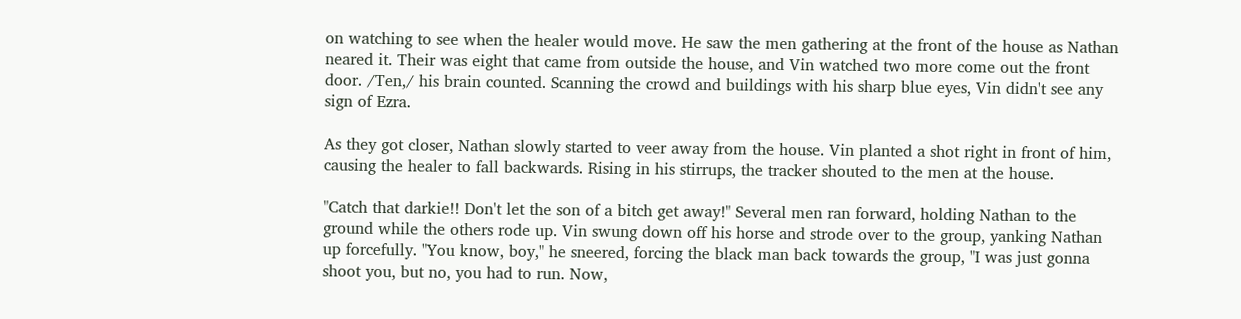on watching to see when the healer would move. He saw the men gathering at the front of the house as Nathan neared it. Their was eight that came from outside the house, and Vin watched two more come out the front door. /Ten,/ his brain counted. Scanning the crowd and buildings with his sharp blue eyes, Vin didn't see any sign of Ezra.

As they got closer, Nathan slowly started to veer away from the house. Vin planted a shot right in front of him, causing the healer to fall backwards. Rising in his stirrups, the tracker shouted to the men at the house.

"Catch that darkie!! Don't let the son of a bitch get away!" Several men ran forward, holding Nathan to the ground while the others rode up. Vin swung down off his horse and strode over to the group, yanking Nathan up forcefully. "You know, boy," he sneered, forcing the black man back towards the group, "I was just gonna shoot you, but no, you had to run. Now,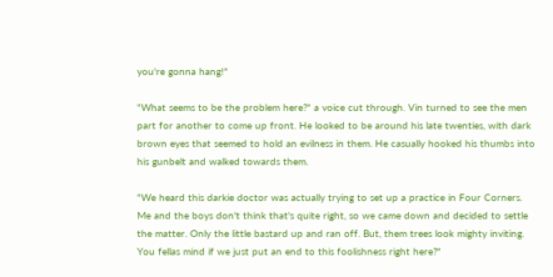you're gonna hang!"

"What seems to be the problem here?" a voice cut through. Vin turned to see the men part for another to come up front. He looked to be around his late twenties, with dark brown eyes that seemed to hold an evilness in them. He casually hooked his thumbs into his gunbelt and walked towards them.

"We heard this darkie doctor was actually trying to set up a practice in Four Corners. Me and the boys don't think that's quite right, so we came down and decided to settle the matter. Only the little bastard up and ran off. But, them trees look mighty inviting. You fellas mind if we just put an end to this foolishness right here?"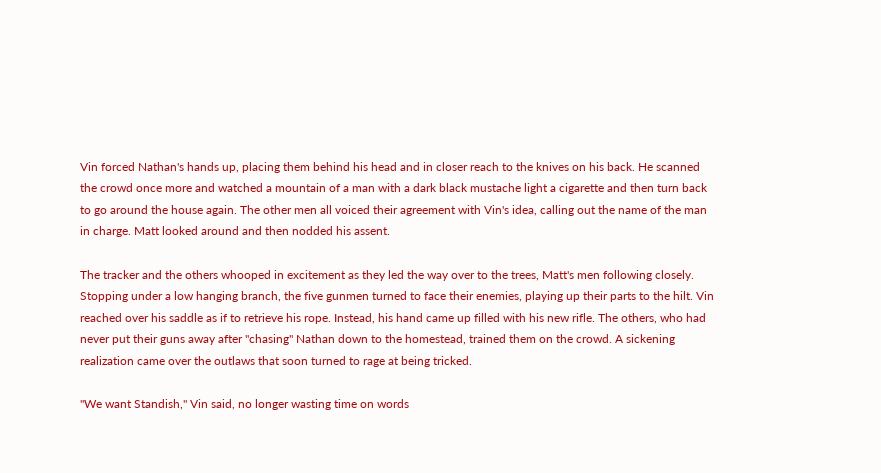Vin forced Nathan's hands up, placing them behind his head and in closer reach to the knives on his back. He scanned the crowd once more and watched a mountain of a man with a dark black mustache light a cigarette and then turn back to go around the house again. The other men all voiced their agreement with Vin's idea, calling out the name of the man in charge. Matt looked around and then nodded his assent.

The tracker and the others whooped in excitement as they led the way over to the trees, Matt's men following closely. Stopping under a low hanging branch, the five gunmen turned to face their enemies, playing up their parts to the hilt. Vin reached over his saddle as if to retrieve his rope. Instead, his hand came up filled with his new rifle. The others, who had never put their guns away after "chasing" Nathan down to the homestead, trained them on the crowd. A sickening realization came over the outlaws that soon turned to rage at being tricked.

"We want Standish," Vin said, no longer wasting time on words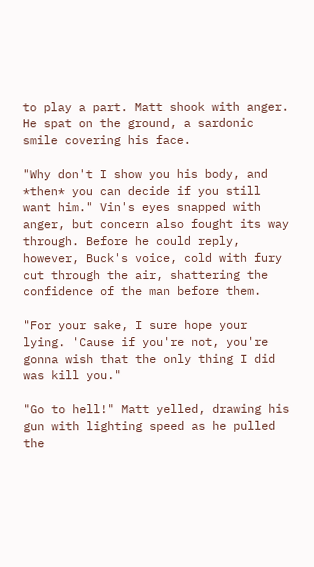to play a part. Matt shook with anger. He spat on the ground, a sardonic smile covering his face.

"Why don't I show you his body, and *then* you can decide if you still want him." Vin's eyes snapped with anger, but concern also fought its way through. Before he could reply, however, Buck's voice, cold with fury cut through the air, shattering the confidence of the man before them.

"For your sake, I sure hope your lying. 'Cause if you're not, you're gonna wish that the only thing I did was kill you."

"Go to hell!" Matt yelled, drawing his gun with lighting speed as he pulled the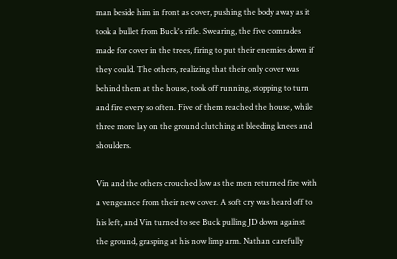man beside him in front as cover, pushing the body away as it took a bullet from Buck's rifle. Swearing, the five comrades made for cover in the trees, firing to put their enemies down if they could. The others, realizing that their only cover was behind them at the house, took off running, stopping to turn and fire every so often. Five of them reached the house, while three more lay on the ground clutching at bleeding knees and shoulders.

Vin and the others crouched low as the men returned fire with a vengeance from their new cover. A soft cry was heard off to his left, and Vin turned to see Buck pulling JD down against the ground, grasping at his now limp arm. Nathan carefully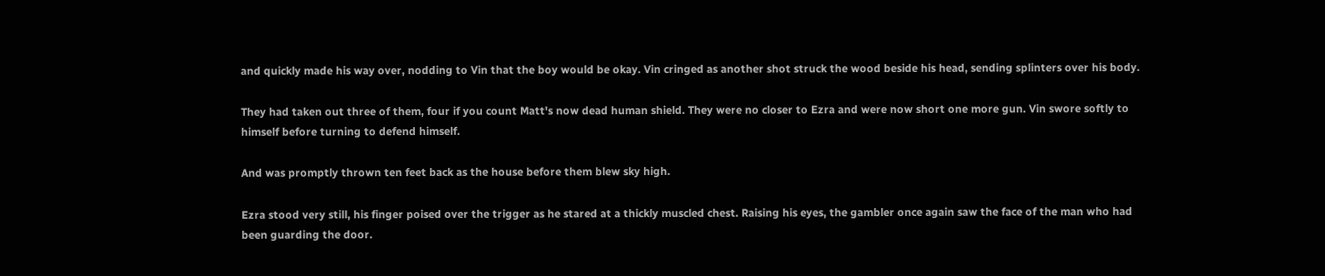and quickly made his way over, nodding to Vin that the boy would be okay. Vin cringed as another shot struck the wood beside his head, sending splinters over his body.

They had taken out three of them, four if you count Matt's now dead human shield. They were no closer to Ezra and were now short one more gun. Vin swore softly to himself before turning to defend himself.

And was promptly thrown ten feet back as the house before them blew sky high.

Ezra stood very still, his finger poised over the trigger as he stared at a thickly muscled chest. Raising his eyes, the gambler once again saw the face of the man who had been guarding the door.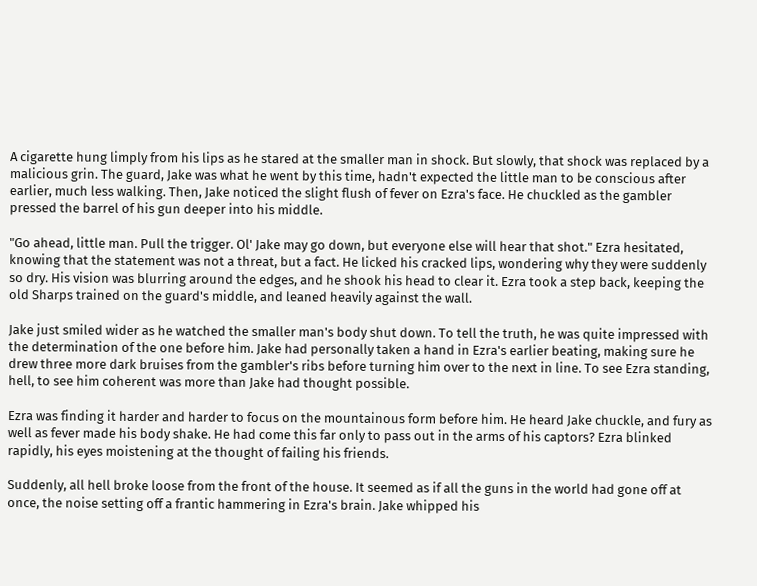A cigarette hung limply from his lips as he stared at the smaller man in shock. But slowly, that shock was replaced by a malicious grin. The guard, Jake was what he went by this time, hadn't expected the little man to be conscious after earlier, much less walking. Then, Jake noticed the slight flush of fever on Ezra's face. He chuckled as the gambler pressed the barrel of his gun deeper into his middle.

"Go ahead, little man. Pull the trigger. Ol' Jake may go down, but everyone else will hear that shot." Ezra hesitated, knowing that the statement was not a threat, but a fact. He licked his cracked lips, wondering why they were suddenly so dry. His vision was blurring around the edges, and he shook his head to clear it. Ezra took a step back, keeping the old Sharps trained on the guard's middle, and leaned heavily against the wall.

Jake just smiled wider as he watched the smaller man's body shut down. To tell the truth, he was quite impressed with the determination of the one before him. Jake had personally taken a hand in Ezra's earlier beating, making sure he drew three more dark bruises from the gambler's ribs before turning him over to the next in line. To see Ezra standing, hell, to see him coherent was more than Jake had thought possible.

Ezra was finding it harder and harder to focus on the mountainous form before him. He heard Jake chuckle, and fury as well as fever made his body shake. He had come this far only to pass out in the arms of his captors? Ezra blinked rapidly, his eyes moistening at the thought of failing his friends.

Suddenly, all hell broke loose from the front of the house. It seemed as if all the guns in the world had gone off at once, the noise setting off a frantic hammering in Ezra's brain. Jake whipped his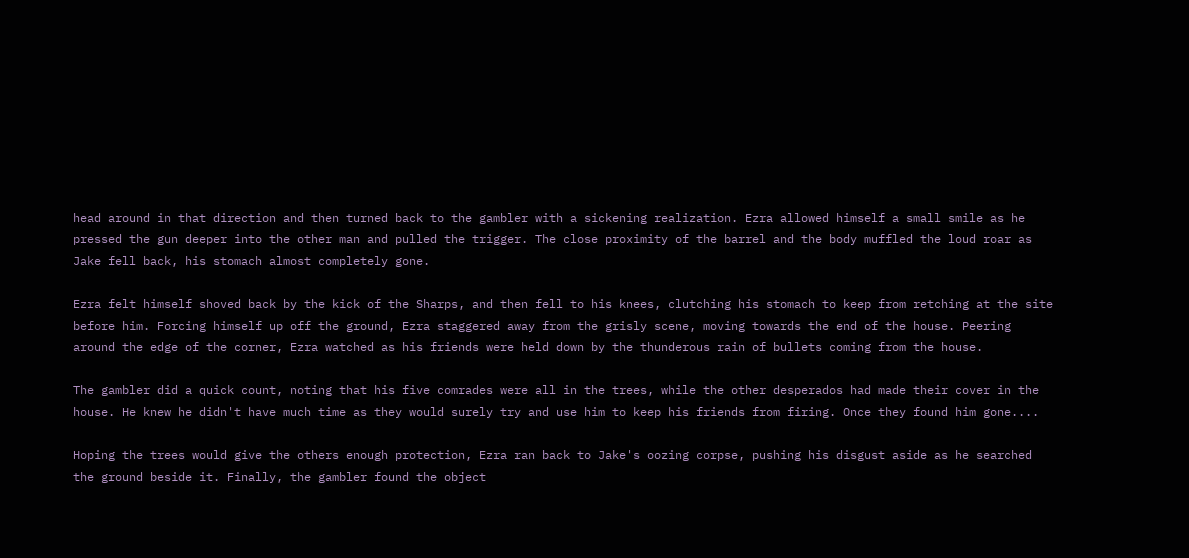head around in that direction and then turned back to the gambler with a sickening realization. Ezra allowed himself a small smile as he pressed the gun deeper into the other man and pulled the trigger. The close proximity of the barrel and the body muffled the loud roar as Jake fell back, his stomach almost completely gone.

Ezra felt himself shoved back by the kick of the Sharps, and then fell to his knees, clutching his stomach to keep from retching at the site before him. Forcing himself up off the ground, Ezra staggered away from the grisly scene, moving towards the end of the house. Peering around the edge of the corner, Ezra watched as his friends were held down by the thunderous rain of bullets coming from the house.

The gambler did a quick count, noting that his five comrades were all in the trees, while the other desperados had made their cover in the house. He knew he didn't have much time as they would surely try and use him to keep his friends from firing. Once they found him gone....

Hoping the trees would give the others enough protection, Ezra ran back to Jake's oozing corpse, pushing his disgust aside as he searched the ground beside it. Finally, the gambler found the object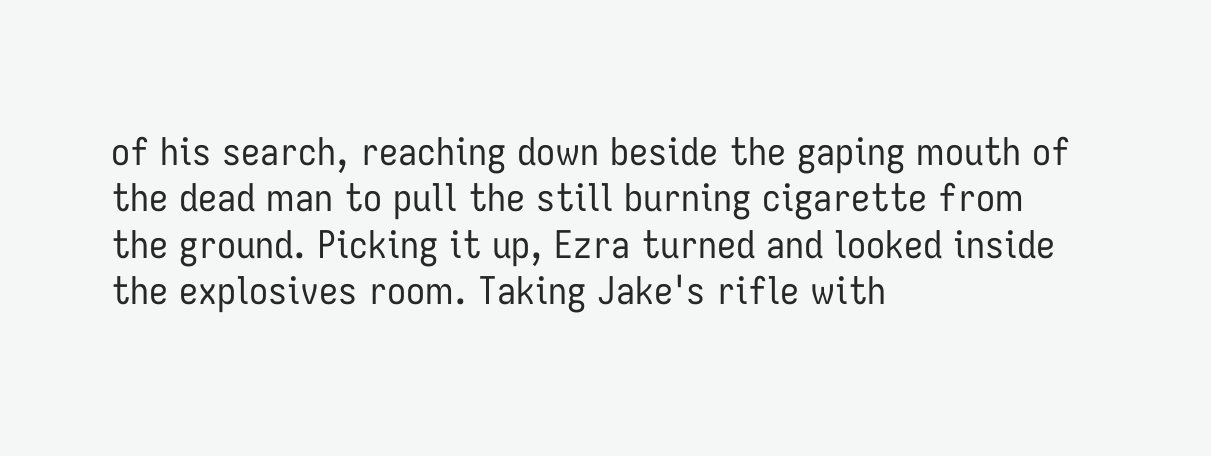of his search, reaching down beside the gaping mouth of the dead man to pull the still burning cigarette from the ground. Picking it up, Ezra turned and looked inside the explosives room. Taking Jake's rifle with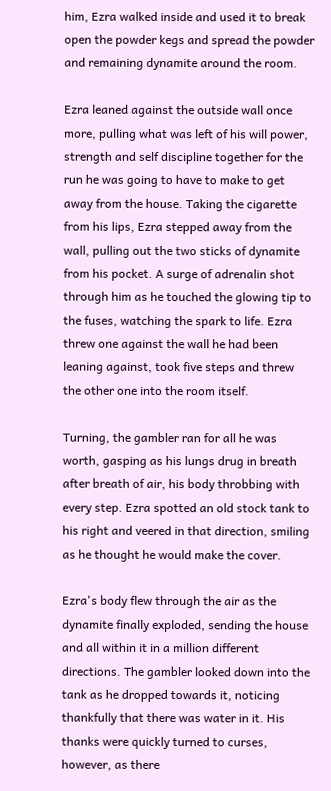him, Ezra walked inside and used it to break open the powder kegs and spread the powder and remaining dynamite around the room.

Ezra leaned against the outside wall once more, pulling what was left of his will power, strength and self discipline together for the run he was going to have to make to get away from the house. Taking the cigarette from his lips, Ezra stepped away from the wall, pulling out the two sticks of dynamite from his pocket. A surge of adrenalin shot through him as he touched the glowing tip to the fuses, watching the spark to life. Ezra threw one against the wall he had been leaning against, took five steps and threw the other one into the room itself.

Turning, the gambler ran for all he was worth, gasping as his lungs drug in breath after breath of air, his body throbbing with every step. Ezra spotted an old stock tank to his right and veered in that direction, smiling as he thought he would make the cover.

Ezra's body flew through the air as the dynamite finally exploded, sending the house and all within it in a million different directions. The gambler looked down into the tank as he dropped towards it, noticing thankfully that there was water in it. His thanks were quickly turned to curses, however, as there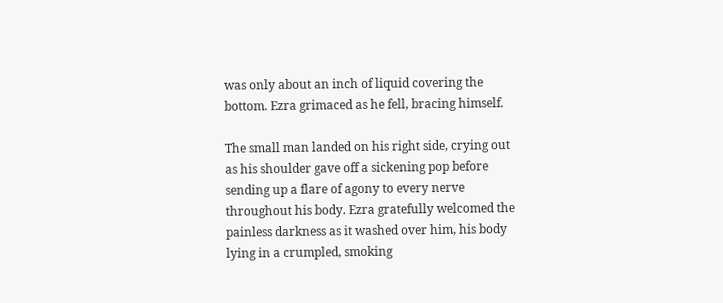was only about an inch of liquid covering the bottom. Ezra grimaced as he fell, bracing himself.

The small man landed on his right side, crying out as his shoulder gave off a sickening pop before sending up a flare of agony to every nerve throughout his body. Ezra gratefully welcomed the painless darkness as it washed over him, his body lying in a crumpled, smoking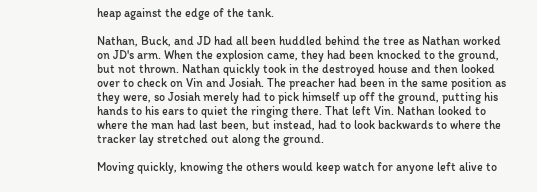heap against the edge of the tank.

Nathan, Buck, and JD had all been huddled behind the tree as Nathan worked on JD's arm. When the explosion came, they had been knocked to the ground, but not thrown. Nathan quickly took in the destroyed house and then looked over to check on Vin and Josiah. The preacher had been in the same position as they were, so Josiah merely had to pick himself up off the ground, putting his hands to his ears to quiet the ringing there. That left Vin. Nathan looked to where the man had last been, but instead, had to look backwards to where the tracker lay stretched out along the ground.

Moving quickly, knowing the others would keep watch for anyone left alive to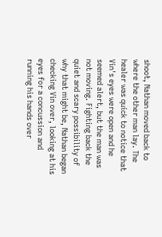shoot, Nathan moved back to where the other man lay. The healer was quick to notice that Vin's eyes were open and he seemed alert, but the man was not moving. Fighting back the quiet and scary possibility of why that might be, Nathan began checking Vin over, looking at his eyes for a concussion and running his hands over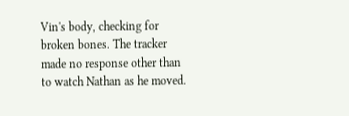Vin's body, checking for broken bones. The tracker made no response other than to watch Nathan as he moved.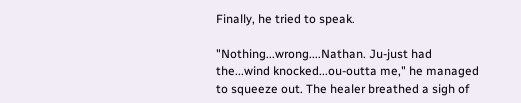Finally, he tried to speak.

"Nothing...wrong....Nathan. Ju-just had the...wind knocked...ou-outta me," he managed to squeeze out. The healer breathed a sigh of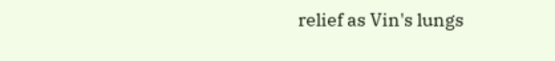relief as Vin's lungs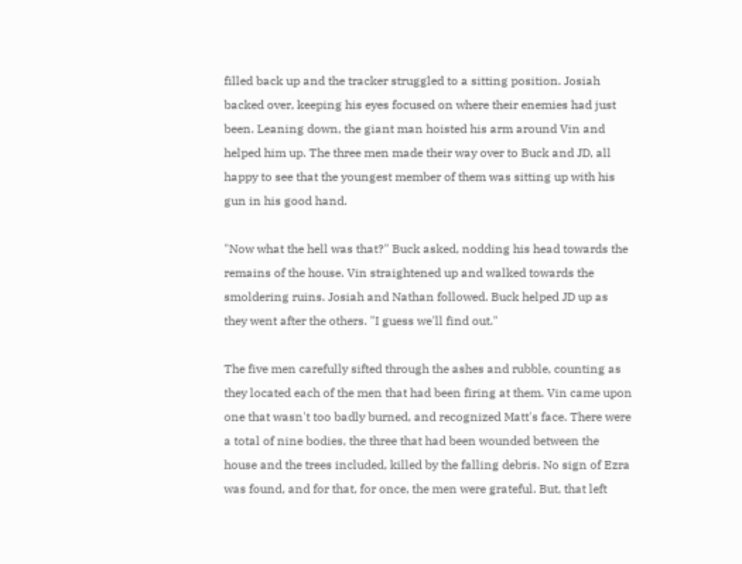filled back up and the tracker struggled to a sitting position. Josiah backed over, keeping his eyes focused on where their enemies had just been. Leaning down, the giant man hoisted his arm around Vin and helped him up. The three men made their way over to Buck and JD, all happy to see that the youngest member of them was sitting up with his gun in his good hand.

"Now what the hell was that?" Buck asked, nodding his head towards the remains of the house. Vin straightened up and walked towards the smoldering ruins. Josiah and Nathan followed. Buck helped JD up as they went after the others. "I guess we'll find out."

The five men carefully sifted through the ashes and rubble, counting as they located each of the men that had been firing at them. Vin came upon one that wasn't too badly burned, and recognized Matt's face. There were a total of nine bodies, the three that had been wounded between the house and the trees included, killed by the falling debris. No sign of Ezra was found, and for that, for once, the men were grateful. But, that left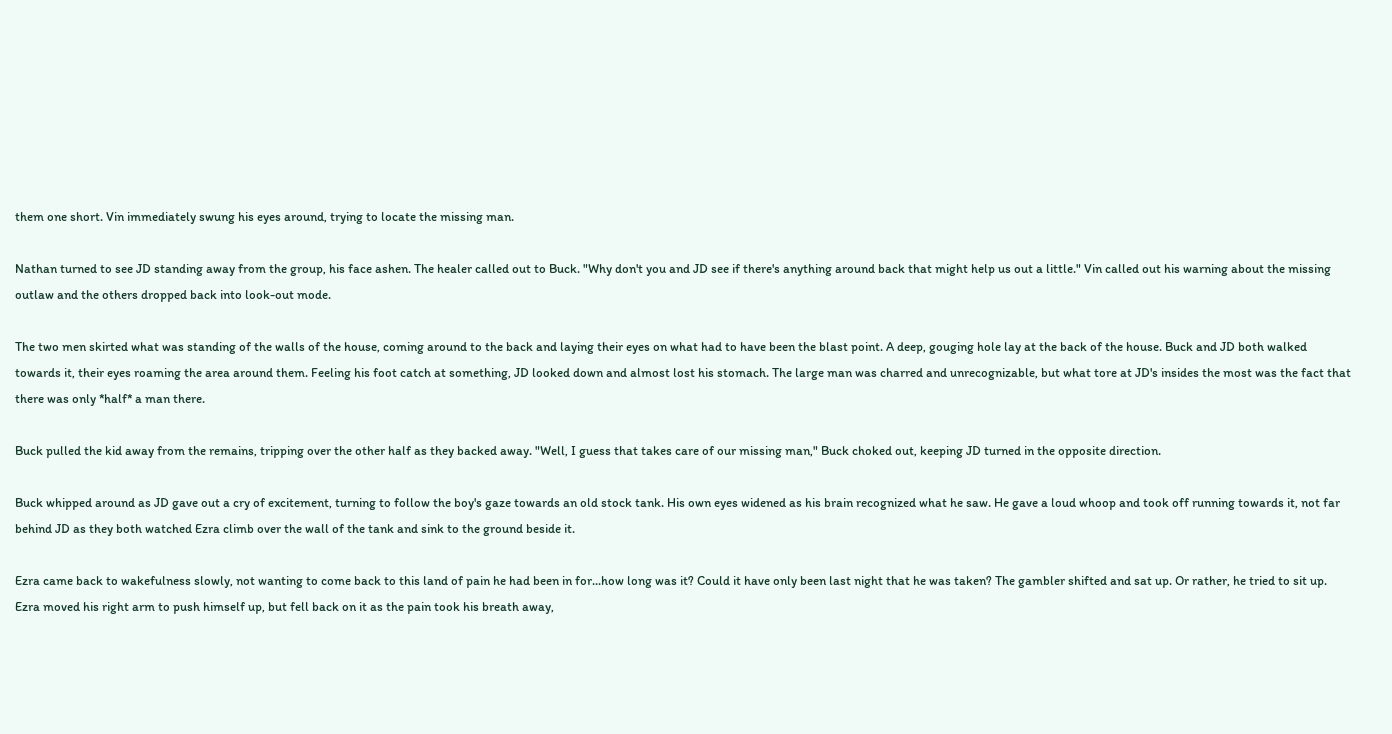them one short. Vin immediately swung his eyes around, trying to locate the missing man.

Nathan turned to see JD standing away from the group, his face ashen. The healer called out to Buck. "Why don't you and JD see if there's anything around back that might help us out a little." Vin called out his warning about the missing outlaw and the others dropped back into look-out mode.

The two men skirted what was standing of the walls of the house, coming around to the back and laying their eyes on what had to have been the blast point. A deep, gouging hole lay at the back of the house. Buck and JD both walked towards it, their eyes roaming the area around them. Feeling his foot catch at something, JD looked down and almost lost his stomach. The large man was charred and unrecognizable, but what tore at JD's insides the most was the fact that there was only *half* a man there.

Buck pulled the kid away from the remains, tripping over the other half as they backed away. "Well, I guess that takes care of our missing man," Buck choked out, keeping JD turned in the opposite direction.

Buck whipped around as JD gave out a cry of excitement, turning to follow the boy's gaze towards an old stock tank. His own eyes widened as his brain recognized what he saw. He gave a loud whoop and took off running towards it, not far behind JD as they both watched Ezra climb over the wall of the tank and sink to the ground beside it.

Ezra came back to wakefulness slowly, not wanting to come back to this land of pain he had been in for...how long was it? Could it have only been last night that he was taken? The gambler shifted and sat up. Or rather, he tried to sit up. Ezra moved his right arm to push himself up, but fell back on it as the pain took his breath away,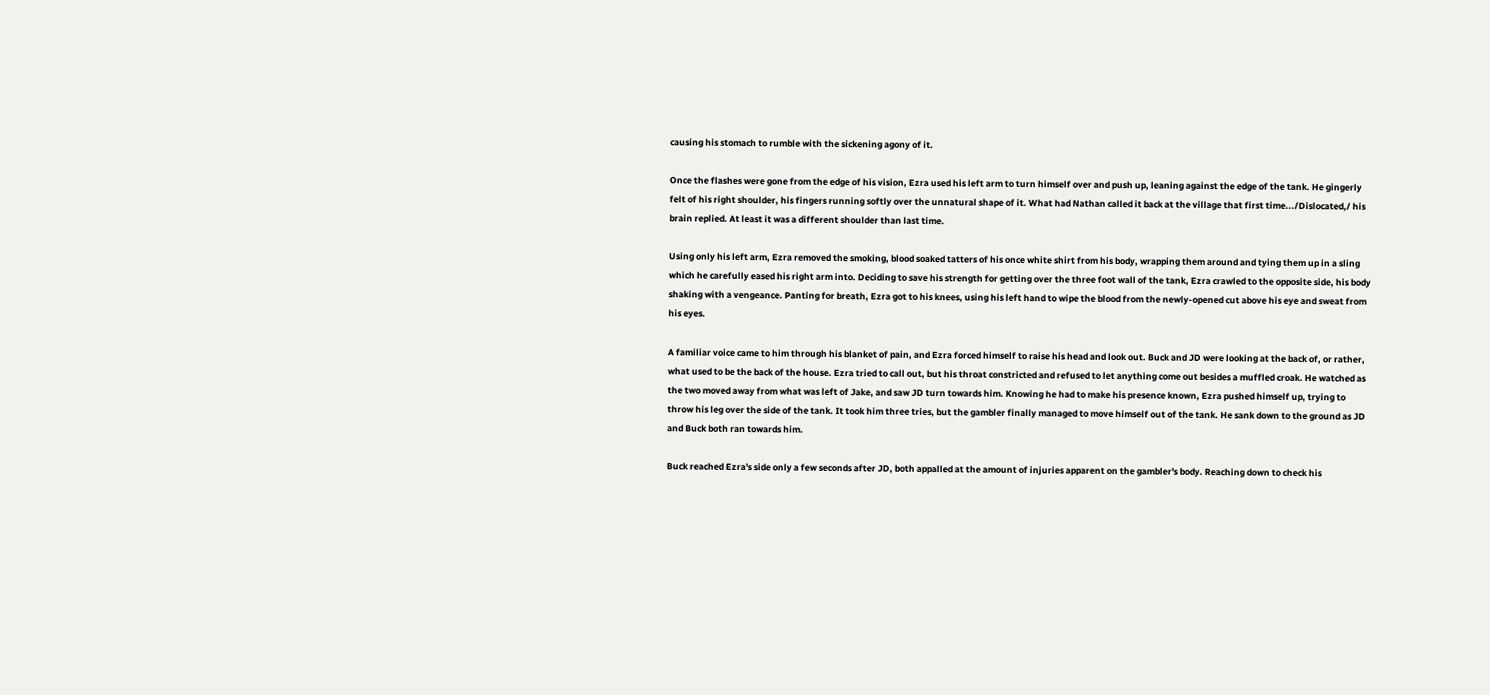causing his stomach to rumble with the sickening agony of it.

Once the flashes were gone from the edge of his vision, Ezra used his left arm to turn himself over and push up, leaning against the edge of the tank. He gingerly felt of his right shoulder, his fingers running softly over the unnatural shape of it. What had Nathan called it back at the village that first time.../Dislocated,/ his brain replied. At least it was a different shoulder than last time.

Using only his left arm, Ezra removed the smoking, blood soaked tatters of his once white shirt from his body, wrapping them around and tying them up in a sling which he carefully eased his right arm into. Deciding to save his strength for getting over the three foot wall of the tank, Ezra crawled to the opposite side, his body shaking with a vengeance. Panting for breath, Ezra got to his knees, using his left hand to wipe the blood from the newly-opened cut above his eye and sweat from his eyes.

A familiar voice came to him through his blanket of pain, and Ezra forced himself to raise his head and look out. Buck and JD were looking at the back of, or rather, what used to be the back of the house. Ezra tried to call out, but his throat constricted and refused to let anything come out besides a muffled croak. He watched as the two moved away from what was left of Jake, and saw JD turn towards him. Knowing he had to make his presence known, Ezra pushed himself up, trying to throw his leg over the side of the tank. It took him three tries, but the gambler finally managed to move himself out of the tank. He sank down to the ground as JD and Buck both ran towards him.

Buck reached Ezra's side only a few seconds after JD, both appalled at the amount of injuries apparent on the gambler's body. Reaching down to check his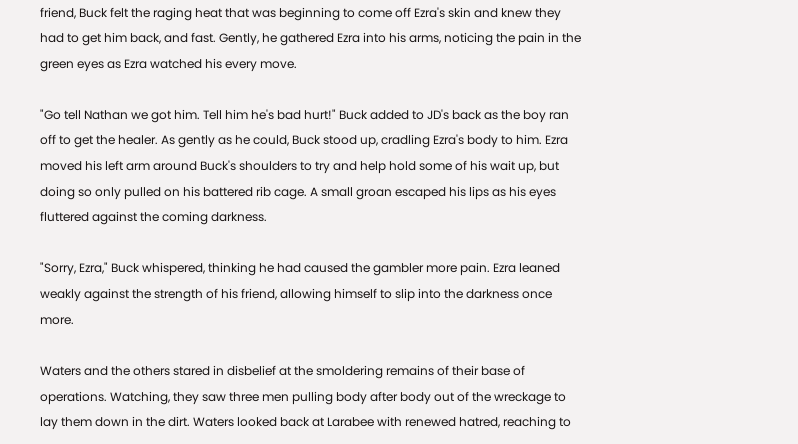friend, Buck felt the raging heat that was beginning to come off Ezra's skin and knew they had to get him back, and fast. Gently, he gathered Ezra into his arms, noticing the pain in the green eyes as Ezra watched his every move.

"Go tell Nathan we got him. Tell him he's bad hurt!" Buck added to JD's back as the boy ran off to get the healer. As gently as he could, Buck stood up, cradling Ezra's body to him. Ezra moved his left arm around Buck's shoulders to try and help hold some of his wait up, but doing so only pulled on his battered rib cage. A small groan escaped his lips as his eyes fluttered against the coming darkness.

"Sorry, Ezra," Buck whispered, thinking he had caused the gambler more pain. Ezra leaned weakly against the strength of his friend, allowing himself to slip into the darkness once more.

Waters and the others stared in disbelief at the smoldering remains of their base of operations. Watching, they saw three men pulling body after body out of the wreckage to lay them down in the dirt. Waters looked back at Larabee with renewed hatred, reaching to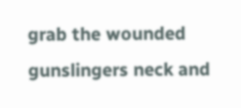grab the wounded gunslingers neck and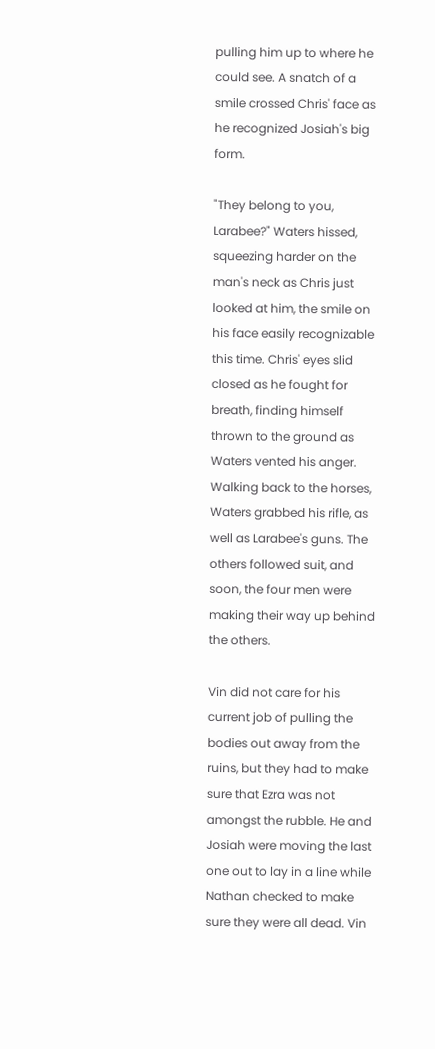pulling him up to where he could see. A snatch of a smile crossed Chris' face as he recognized Josiah's big form.

"They belong to you, Larabee?" Waters hissed, squeezing harder on the man's neck as Chris just looked at him, the smile on his face easily recognizable this time. Chris' eyes slid closed as he fought for breath, finding himself thrown to the ground as Waters vented his anger. Walking back to the horses, Waters grabbed his rifle, as well as Larabee's guns. The others followed suit, and soon, the four men were making their way up behind the others.

Vin did not care for his current job of pulling the bodies out away from the ruins, but they had to make sure that Ezra was not amongst the rubble. He and Josiah were moving the last one out to lay in a line while Nathan checked to make sure they were all dead. Vin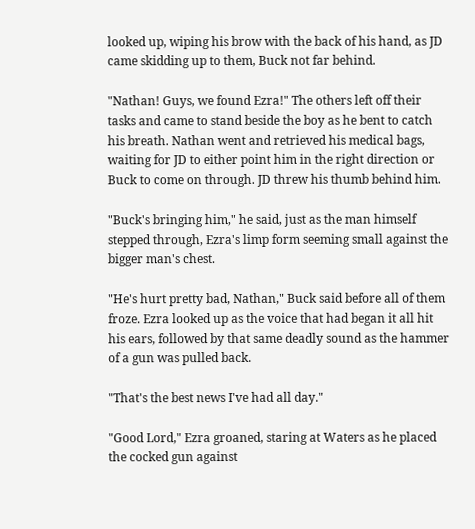looked up, wiping his brow with the back of his hand, as JD came skidding up to them, Buck not far behind.

"Nathan! Guys, we found Ezra!" The others left off their tasks and came to stand beside the boy as he bent to catch his breath. Nathan went and retrieved his medical bags, waiting for JD to either point him in the right direction or Buck to come on through. JD threw his thumb behind him.

"Buck's bringing him," he said, just as the man himself stepped through, Ezra's limp form seeming small against the bigger man's chest.

"He's hurt pretty bad, Nathan," Buck said before all of them froze. Ezra looked up as the voice that had began it all hit his ears, followed by that same deadly sound as the hammer of a gun was pulled back.

"That's the best news I've had all day."

"Good Lord," Ezra groaned, staring at Waters as he placed the cocked gun against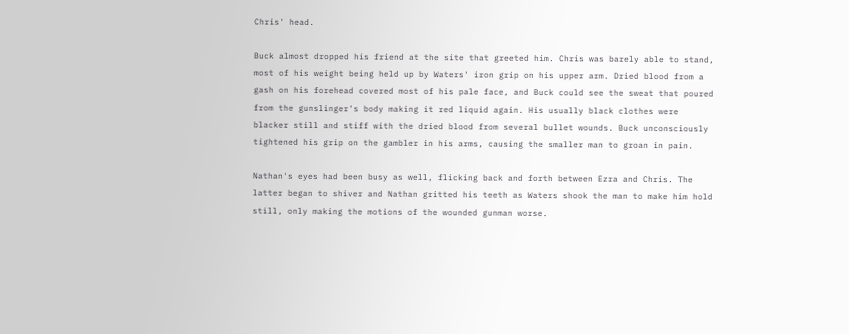Chris' head.

Buck almost dropped his friend at the site that greeted him. Chris was barely able to stand, most of his weight being held up by Waters' iron grip on his upper arm. Dried blood from a gash on his forehead covered most of his pale face, and Buck could see the sweat that poured from the gunslinger's body making it red liquid again. His usually black clothes were blacker still and stiff with the dried blood from several bullet wounds. Buck unconsciously tightened his grip on the gambler in his arms, causing the smaller man to groan in pain.

Nathan's eyes had been busy as well, flicking back and forth between Ezra and Chris. The latter began to shiver and Nathan gritted his teeth as Waters shook the man to make him hold still, only making the motions of the wounded gunman worse.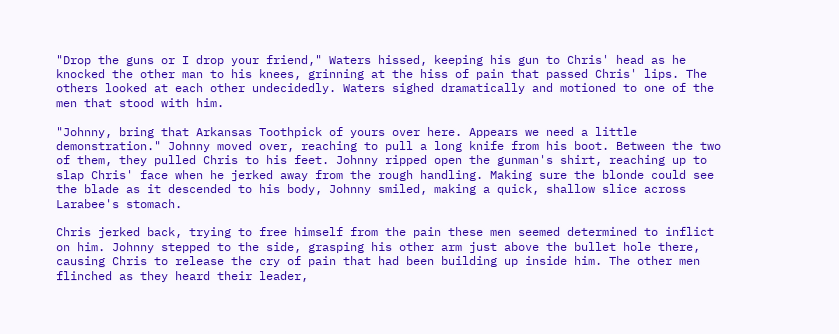"Drop the guns or I drop your friend," Waters hissed, keeping his gun to Chris' head as he knocked the other man to his knees, grinning at the hiss of pain that passed Chris' lips. The others looked at each other undecidedly. Waters sighed dramatically and motioned to one of the men that stood with him.

"Johnny, bring that Arkansas Toothpick of yours over here. Appears we need a little demonstration." Johnny moved over, reaching to pull a long knife from his boot. Between the two of them, they pulled Chris to his feet. Johnny ripped open the gunman's shirt, reaching up to slap Chris' face when he jerked away from the rough handling. Making sure the blonde could see the blade as it descended to his body, Johnny smiled, making a quick, shallow slice across Larabee's stomach.

Chris jerked back, trying to free himself from the pain these men seemed determined to inflict on him. Johnny stepped to the side, grasping his other arm just above the bullet hole there, causing Chris to release the cry of pain that had been building up inside him. The other men flinched as they heard their leader,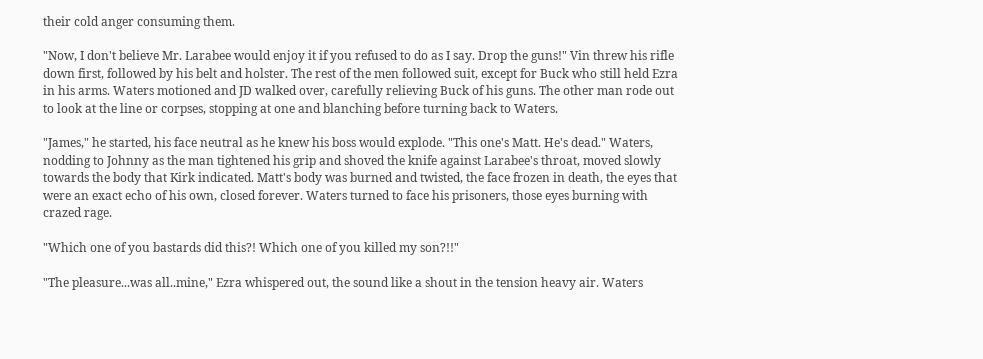their cold anger consuming them.

"Now, I don't believe Mr. Larabee would enjoy it if you refused to do as I say. Drop the guns!" Vin threw his rifle down first, followed by his belt and holster. The rest of the men followed suit, except for Buck who still held Ezra in his arms. Waters motioned and JD walked over, carefully relieving Buck of his guns. The other man rode out to look at the line or corpses, stopping at one and blanching before turning back to Waters.

"James," he started, his face neutral as he knew his boss would explode. "This one's Matt. He's dead." Waters, nodding to Johnny as the man tightened his grip and shoved the knife against Larabee's throat, moved slowly towards the body that Kirk indicated. Matt's body was burned and twisted, the face frozen in death, the eyes that were an exact echo of his own, closed forever. Waters turned to face his prisoners, those eyes burning with crazed rage.

"Which one of you bastards did this?! Which one of you killed my son?!!"

"The pleasure...was all..mine," Ezra whispered out, the sound like a shout in the tension heavy air. Waters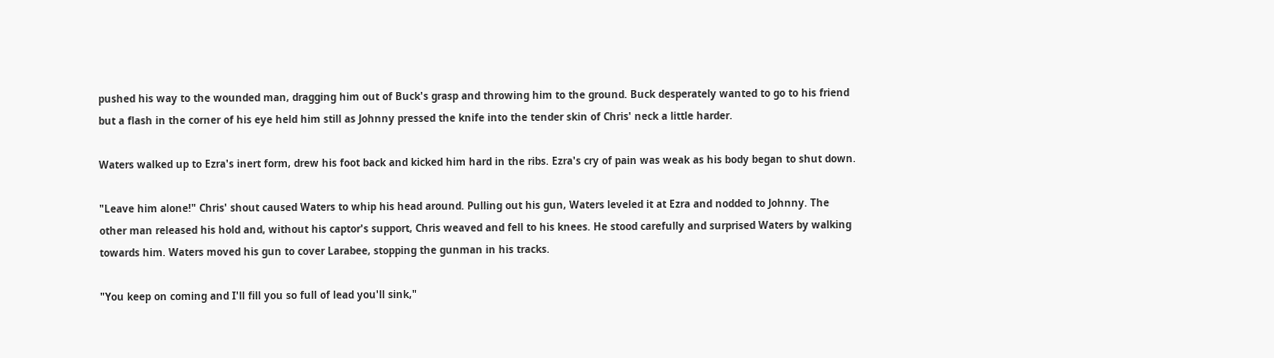pushed his way to the wounded man, dragging him out of Buck's grasp and throwing him to the ground. Buck desperately wanted to go to his friend but a flash in the corner of his eye held him still as Johnny pressed the knife into the tender skin of Chris' neck a little harder.

Waters walked up to Ezra's inert form, drew his foot back and kicked him hard in the ribs. Ezra's cry of pain was weak as his body began to shut down.

"Leave him alone!" Chris' shout caused Waters to whip his head around. Pulling out his gun, Waters leveled it at Ezra and nodded to Johnny. The other man released his hold and, without his captor's support, Chris weaved and fell to his knees. He stood carefully and surprised Waters by walking towards him. Waters moved his gun to cover Larabee, stopping the gunman in his tracks.

"You keep on coming and I'll fill you so full of lead you'll sink,"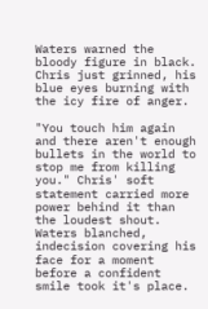Waters warned the bloody figure in black. Chris just grinned, his blue eyes burning with the icy fire of anger.

"You touch him again and there aren't enough bullets in the world to stop me from killing you." Chris' soft statement carried more power behind it than the loudest shout. Waters blanched, indecision covering his face for a moment before a confident smile took it's place.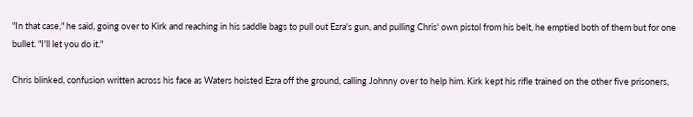"In that case," he said, going over to Kirk and reaching in his saddle bags to pull out Ezra's gun, and pulling Chris' own pistol from his belt, he emptied both of them but for one bullet. "I'll let you do it."

Chris blinked, confusion written across his face as Waters hoisted Ezra off the ground, calling Johnny over to help him. Kirk kept his rifle trained on the other five prisoners,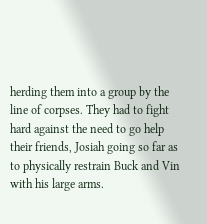herding them into a group by the line of corpses. They had to fight hard against the need to go help their friends, Josiah going so far as to physically restrain Buck and Vin with his large arms.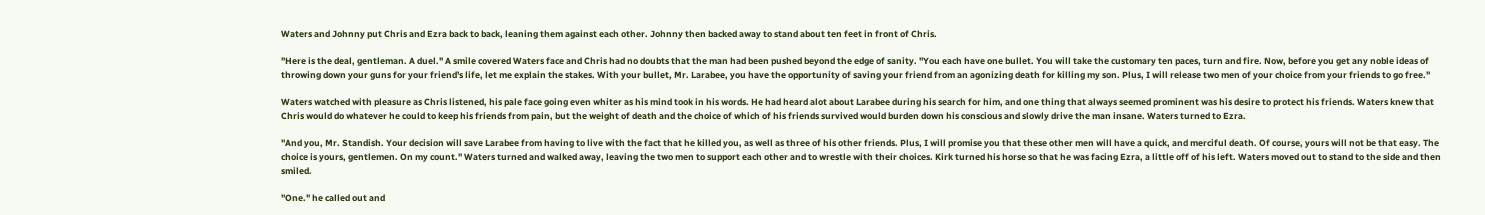Waters and Johnny put Chris and Ezra back to back, leaning them against each other. Johnny then backed away to stand about ten feet in front of Chris.

"Here is the deal, gentleman. A duel." A smile covered Waters face and Chris had no doubts that the man had been pushed beyond the edge of sanity. "You each have one bullet. You will take the customary ten paces, turn and fire. Now, before you get any noble ideas of throwing down your guns for your friend's life, let me explain the stakes. With your bullet, Mr. Larabee, you have the opportunity of saving your friend from an agonizing death for killing my son. Plus, I will release two men of your choice from your friends to go free."

Waters watched with pleasure as Chris listened, his pale face going even whiter as his mind took in his words. He had heard alot about Larabee during his search for him, and one thing that always seemed prominent was his desire to protect his friends. Waters knew that Chris would do whatever he could to keep his friends from pain, but the weight of death and the choice of which of his friends survived would burden down his conscious and slowly drive the man insane. Waters turned to Ezra.

"And you, Mr. Standish. Your decision will save Larabee from having to live with the fact that he killed you, as well as three of his other friends. Plus, I will promise you that these other men will have a quick, and merciful death. Of course, yours will not be that easy. The choice is yours, gentlemen. On my count." Waters turned and walked away, leaving the two men to support each other and to wrestle with their choices. Kirk turned his horse so that he was facing Ezra, a little off of his left. Waters moved out to stand to the side and then smiled.

"One." he called out and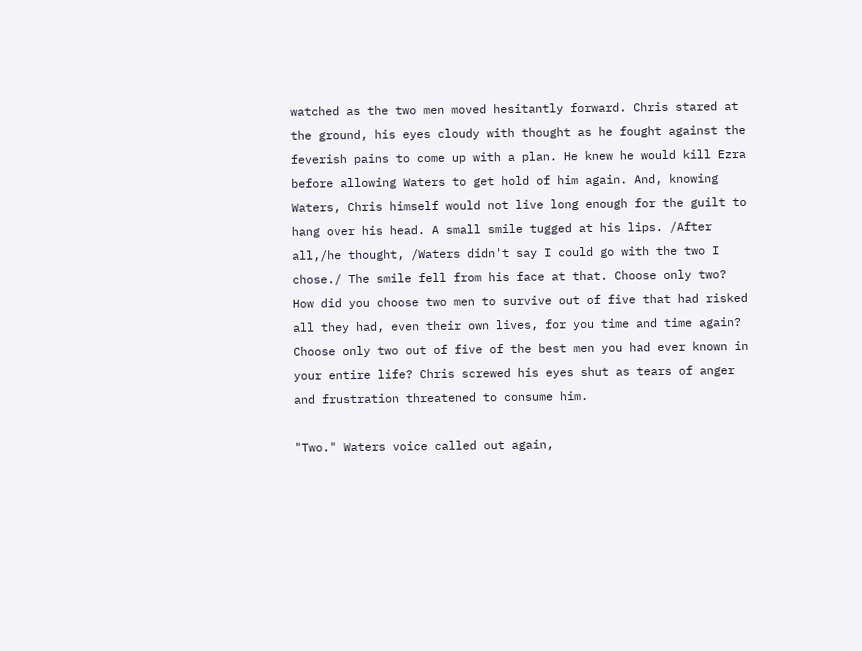watched as the two men moved hesitantly forward. Chris stared at the ground, his eyes cloudy with thought as he fought against the feverish pains to come up with a plan. He knew he would kill Ezra before allowing Waters to get hold of him again. And, knowing Waters, Chris himself would not live long enough for the guilt to hang over his head. A small smile tugged at his lips. /After all,/he thought, /Waters didn't say I could go with the two I chose./ The smile fell from his face at that. Choose only two? How did you choose two men to survive out of five that had risked all they had, even their own lives, for you time and time again? Choose only two out of five of the best men you had ever known in your entire life? Chris screwed his eyes shut as tears of anger and frustration threatened to consume him.

"Two." Waters voice called out again,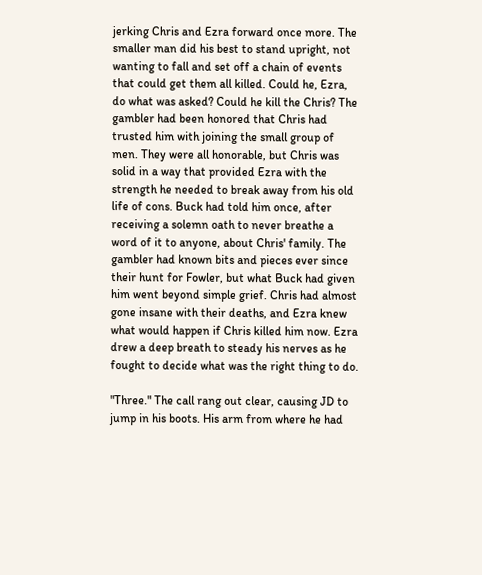jerking Chris and Ezra forward once more. The smaller man did his best to stand upright, not wanting to fall and set off a chain of events that could get them all killed. Could he, Ezra, do what was asked? Could he kill the Chris? The gambler had been honored that Chris had trusted him with joining the small group of men. They were all honorable, but Chris was solid in a way that provided Ezra with the strength he needed to break away from his old life of cons. Buck had told him once, after receiving a solemn oath to never breathe a word of it to anyone, about Chris' family. The gambler had known bits and pieces ever since their hunt for Fowler, but what Buck had given him went beyond simple grief. Chris had almost gone insane with their deaths, and Ezra knew what would happen if Chris killed him now. Ezra drew a deep breath to steady his nerves as he fought to decide what was the right thing to do.

"Three." The call rang out clear, causing JD to jump in his boots. His arm from where he had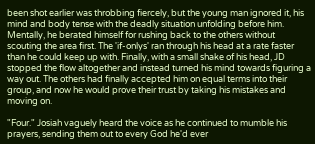been shot earlier was throbbing fiercely, but the young man ignored it, his mind and body tense with the deadly situation unfolding before him. Mentally, he berated himself for rushing back to the others without scouting the area first. The 'if-onlys' ran through his head at a rate faster than he could keep up with. Finally, with a small shake of his head, JD stopped the flow altogether and instead turned his mind towards figuring a way out. The others had finally accepted him on equal terms into their group, and now he would prove their trust by taking his mistakes and moving on.

"Four." Josiah vaguely heard the voice as he continued to mumble his prayers, sending them out to every God he'd ever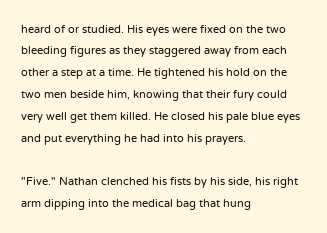heard of or studied. His eyes were fixed on the two bleeding figures as they staggered away from each other a step at a time. He tightened his hold on the two men beside him, knowing that their fury could very well get them killed. He closed his pale blue eyes and put everything he had into his prayers.

"Five." Nathan clenched his fists by his side, his right arm dipping into the medical bag that hung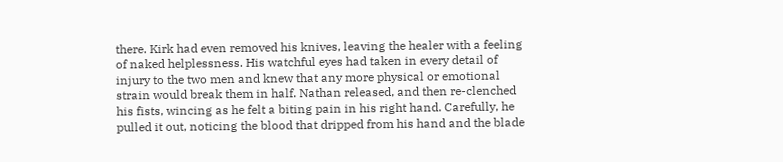there. Kirk had even removed his knives, leaving the healer with a feeling of naked helplessness. His watchful eyes had taken in every detail of injury to the two men and knew that any more physical or emotional strain would break them in half. Nathan released, and then re-clenched his fists, wincing as he felt a biting pain in his right hand. Carefully, he pulled it out, noticing the blood that dripped from his hand and the blade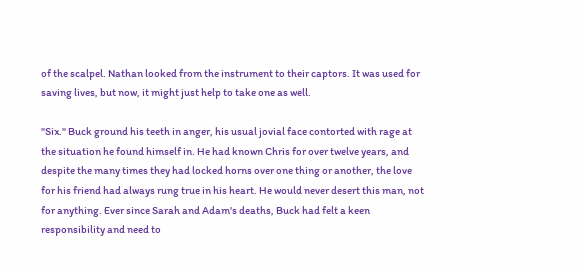of the scalpel. Nathan looked from the instrument to their captors. It was used for saving lives, but now, it might just help to take one as well.

"Six." Buck ground his teeth in anger, his usual jovial face contorted with rage at the situation he found himself in. He had known Chris for over twelve years, and despite the many times they had locked horns over one thing or another, the love for his friend had always rung true in his heart. He would never desert this man, not for anything. Ever since Sarah and Adam's deaths, Buck had felt a keen responsibility and need to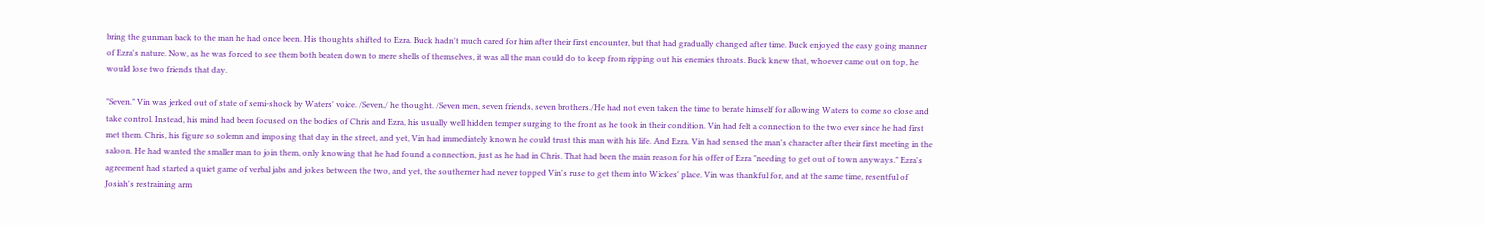bring the gunman back to the man he had once been. His thoughts shifted to Ezra. Buck hadn't much cared for him after their first encounter, but that had gradually changed after time. Buck enjoyed the easy going manner of Ezra's nature. Now, as he was forced to see them both beaten down to mere shells of themselves, it was all the man could do to keep from ripping out his enemies throats. Buck knew that, whoever came out on top, he would lose two friends that day.

"Seven." Vin was jerked out of state of semi-shock by Waters' voice. /Seven,/ he thought. /Seven men, seven friends, seven brothers./He had not even taken the time to berate himself for allowing Waters to come so close and take control. Instead, his mind had been focused on the bodies of Chris and Ezra, his usually well hidden temper surging to the front as he took in their condition. Vin had felt a connection to the two ever since he had first met them. Chris, his figure so solemn and imposing that day in the street, and yet, Vin had immediately known he could trust this man with his life. And Ezra. Vin had sensed the man's character after their first meeting in the saloon. He had wanted the smaller man to join them, only knowing that he had found a connection, just as he had in Chris. That had been the main reason for his offer of Ezra "needing to get out of town anyways." Ezra's agreement had started a quiet game of verbal jabs and jokes between the two, and yet, the southerner had never topped Vin's ruse to get them into Wickes' place. Vin was thankful for, and at the same time, resentful of Josiah's restraining arm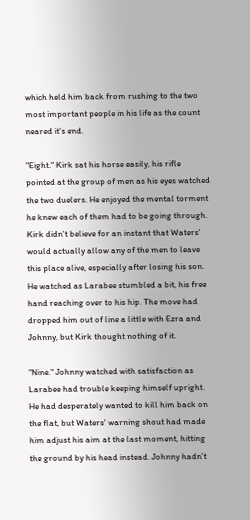which held him back from rushing to the two most important people in his life as the count neared it's end.

"Eight." Kirk sat his horse easily, his rifle pointed at the group of men as his eyes watched the two duelers. He enjoyed the mental torment he knew each of them had to be going through. Kirk didn't believe for an instant that Waters' would actually allow any of the men to leave this place alive, especially after losing his son. He watched as Larabee stumbled a bit, his free hand reaching over to his hip. The move had dropped him out of line a little with Ezra and Johnny, but Kirk thought nothing of it.

"Nine." Johnny watched with satisfaction as Larabee had trouble keeping himself upright. He had desperately wanted to kill him back on the flat, but Waters' warning shout had made him adjust his aim at the last moment, hitting the ground by his head instead. Johnny hadn't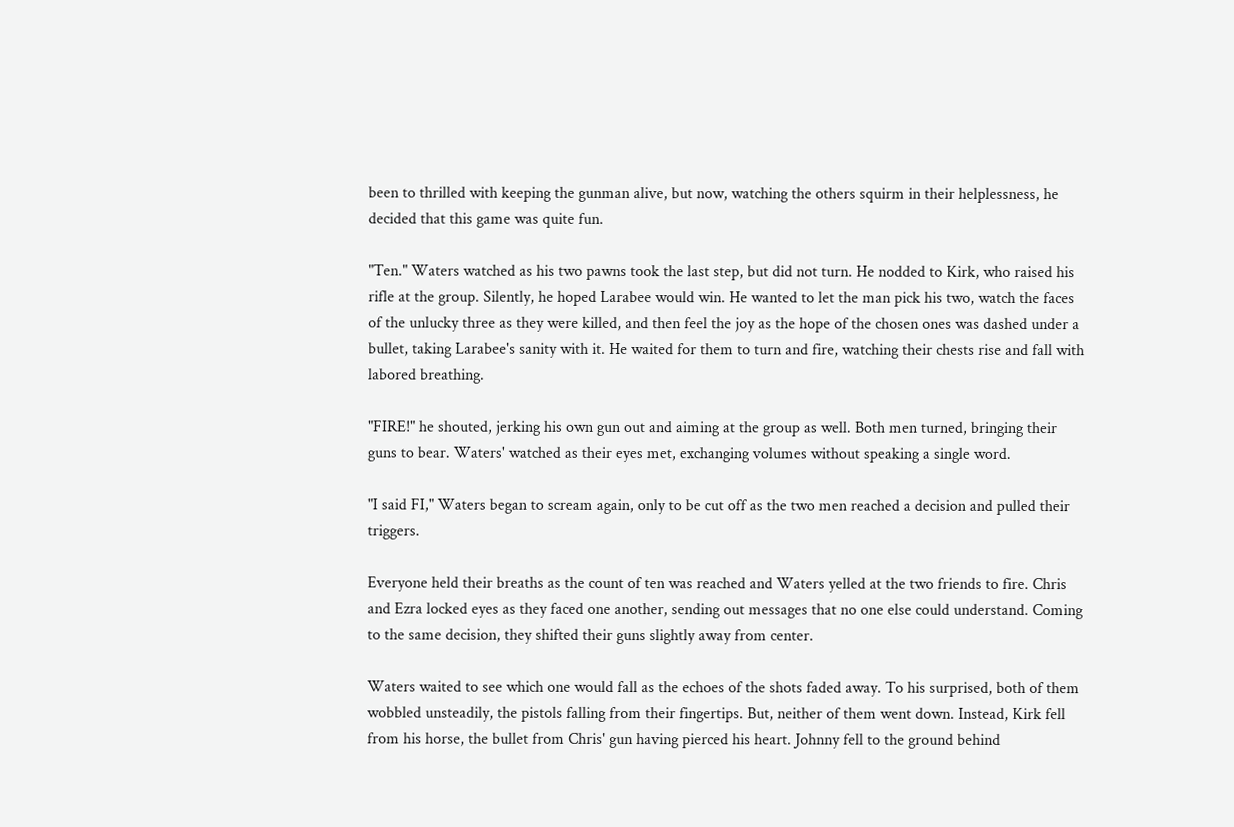been to thrilled with keeping the gunman alive, but now, watching the others squirm in their helplessness, he decided that this game was quite fun.

"Ten." Waters watched as his two pawns took the last step, but did not turn. He nodded to Kirk, who raised his rifle at the group. Silently, he hoped Larabee would win. He wanted to let the man pick his two, watch the faces of the unlucky three as they were killed, and then feel the joy as the hope of the chosen ones was dashed under a bullet, taking Larabee's sanity with it. He waited for them to turn and fire, watching their chests rise and fall with labored breathing.

"FIRE!" he shouted, jerking his own gun out and aiming at the group as well. Both men turned, bringing their guns to bear. Waters' watched as their eyes met, exchanging volumes without speaking a single word.

"I said FI," Waters began to scream again, only to be cut off as the two men reached a decision and pulled their triggers.

Everyone held their breaths as the count of ten was reached and Waters yelled at the two friends to fire. Chris and Ezra locked eyes as they faced one another, sending out messages that no one else could understand. Coming to the same decision, they shifted their guns slightly away from center.

Waters waited to see which one would fall as the echoes of the shots faded away. To his surprised, both of them wobbled unsteadily, the pistols falling from their fingertips. But, neither of them went down. Instead, Kirk fell from his horse, the bullet from Chris' gun having pierced his heart. Johnny fell to the ground behind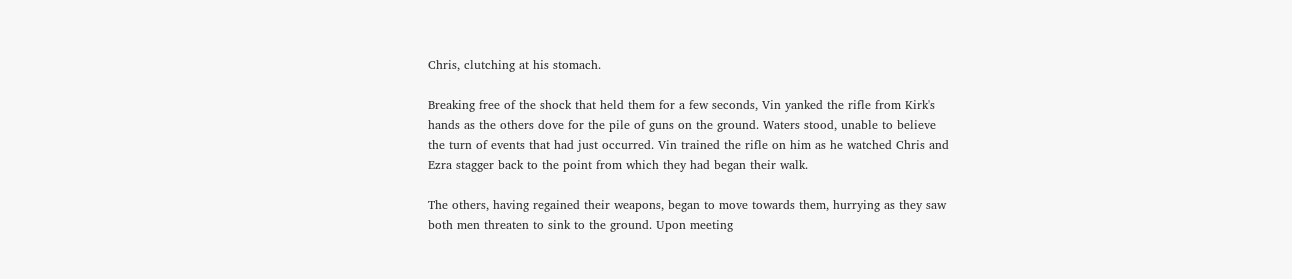Chris, clutching at his stomach.

Breaking free of the shock that held them for a few seconds, Vin yanked the rifle from Kirk's hands as the others dove for the pile of guns on the ground. Waters stood, unable to believe the turn of events that had just occurred. Vin trained the rifle on him as he watched Chris and Ezra stagger back to the point from which they had began their walk.

The others, having regained their weapons, began to move towards them, hurrying as they saw both men threaten to sink to the ground. Upon meeting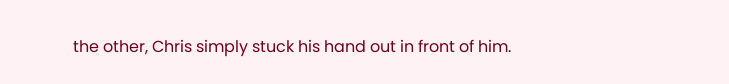the other, Chris simply stuck his hand out in front of him.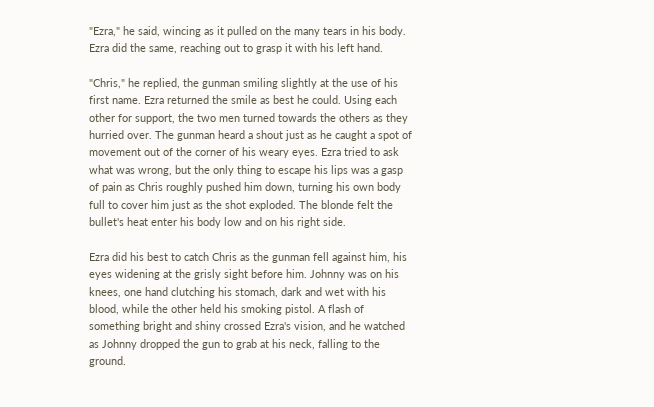"Ezra," he said, wincing as it pulled on the many tears in his body. Ezra did the same, reaching out to grasp it with his left hand.

"Chris," he replied, the gunman smiling slightly at the use of his first name. Ezra returned the smile as best he could. Using each other for support, the two men turned towards the others as they hurried over. The gunman heard a shout just as he caught a spot of movement out of the corner of his weary eyes. Ezra tried to ask what was wrong, but the only thing to escape his lips was a gasp of pain as Chris roughly pushed him down, turning his own body full to cover him just as the shot exploded. The blonde felt the bullet's heat enter his body low and on his right side.

Ezra did his best to catch Chris as the gunman fell against him, his eyes widening at the grisly sight before him. Johnny was on his knees, one hand clutching his stomach, dark and wet with his blood, while the other held his smoking pistol. A flash of something bright and shiny crossed Ezra's vision, and he watched as Johnny dropped the gun to grab at his neck, falling to the ground.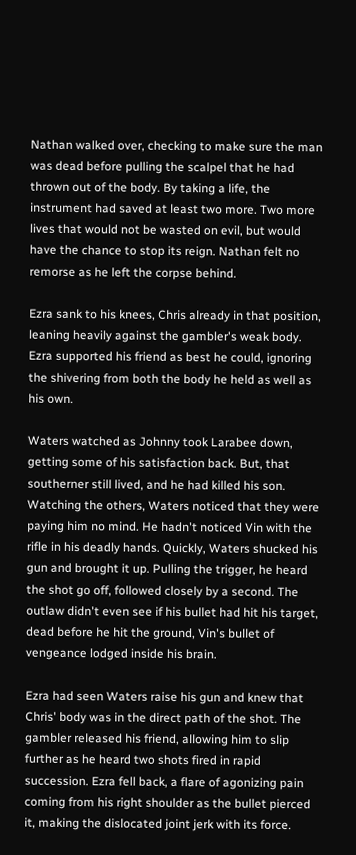Nathan walked over, checking to make sure the man was dead before pulling the scalpel that he had thrown out of the body. By taking a life, the instrument had saved at least two more. Two more lives that would not be wasted on evil, but would have the chance to stop its reign. Nathan felt no remorse as he left the corpse behind.

Ezra sank to his knees, Chris already in that position, leaning heavily against the gambler's weak body. Ezra supported his friend as best he could, ignoring the shivering from both the body he held as well as his own.

Waters watched as Johnny took Larabee down, getting some of his satisfaction back. But, that southerner still lived, and he had killed his son. Watching the others, Waters noticed that they were paying him no mind. He hadn't noticed Vin with the rifle in his deadly hands. Quickly, Waters shucked his gun and brought it up. Pulling the trigger, he heard the shot go off, followed closely by a second. The outlaw didn't even see if his bullet had hit his target, dead before he hit the ground, Vin's bullet of vengeance lodged inside his brain.

Ezra had seen Waters raise his gun and knew that Chris' body was in the direct path of the shot. The gambler released his friend, allowing him to slip further as he heard two shots fired in rapid succession. Ezra fell back, a flare of agonizing pain coming from his right shoulder as the bullet pierced it, making the dislocated joint jerk with its force.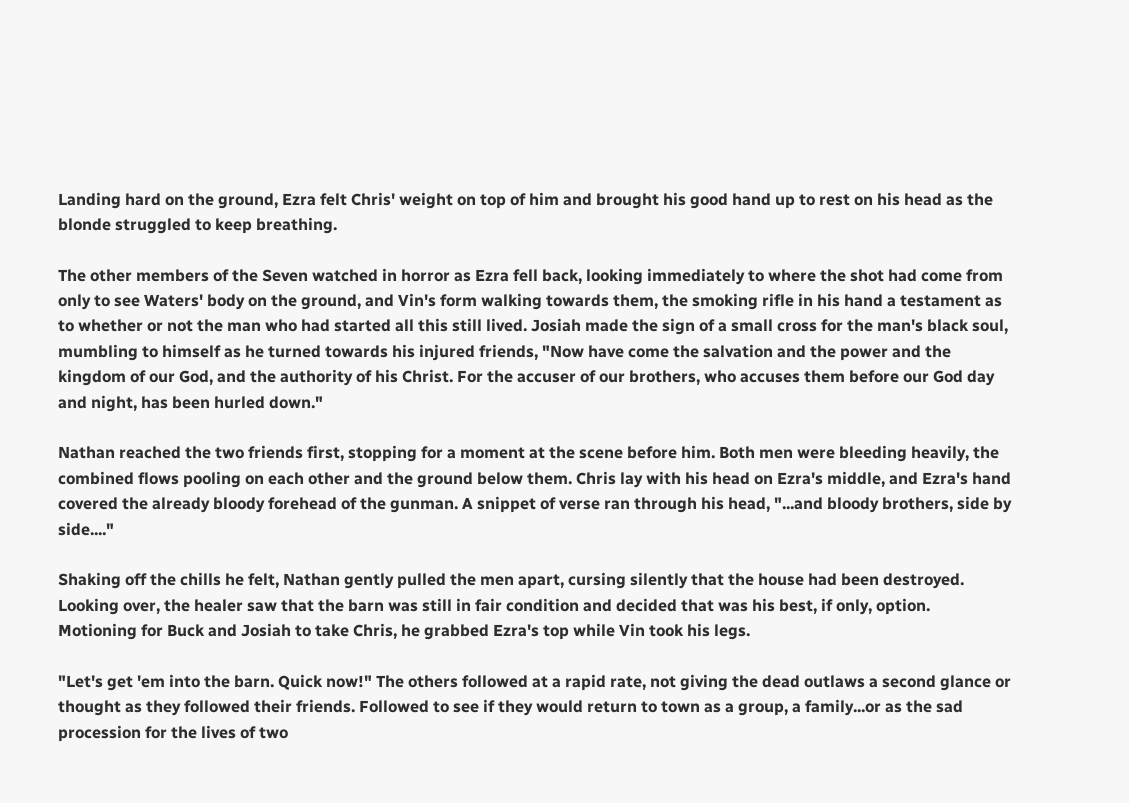Landing hard on the ground, Ezra felt Chris' weight on top of him and brought his good hand up to rest on his head as the blonde struggled to keep breathing.

The other members of the Seven watched in horror as Ezra fell back, looking immediately to where the shot had come from only to see Waters' body on the ground, and Vin's form walking towards them, the smoking rifle in his hand a testament as to whether or not the man who had started all this still lived. Josiah made the sign of a small cross for the man's black soul, mumbling to himself as he turned towards his injured friends, "Now have come the salvation and the power and the kingdom of our God, and the authority of his Christ. For the accuser of our brothers, who accuses them before our God day and night, has been hurled down."

Nathan reached the two friends first, stopping for a moment at the scene before him. Both men were bleeding heavily, the combined flows pooling on each other and the ground below them. Chris lay with his head on Ezra's middle, and Ezra's hand covered the already bloody forehead of the gunman. A snippet of verse ran through his head, "...and bloody brothers, side by side...."

Shaking off the chills he felt, Nathan gently pulled the men apart, cursing silently that the house had been destroyed. Looking over, the healer saw that the barn was still in fair condition and decided that was his best, if only, option. Motioning for Buck and Josiah to take Chris, he grabbed Ezra's top while Vin took his legs.

"Let's get 'em into the barn. Quick now!" The others followed at a rapid rate, not giving the dead outlaws a second glance or thought as they followed their friends. Followed to see if they would return to town as a group, a family...or as the sad procession for the lives of two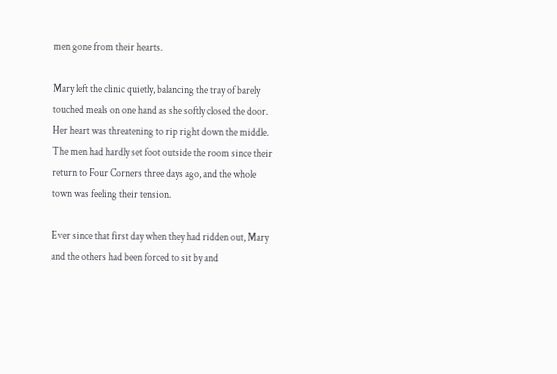men gone from their hearts.

Mary left the clinic quietly, balancing the tray of barely touched meals on one hand as she softly closed the door. Her heart was threatening to rip right down the middle. The men had hardly set foot outside the room since their return to Four Corners three days ago, and the whole town was feeling their tension.

Ever since that first day when they had ridden out, Mary and the others had been forced to sit by and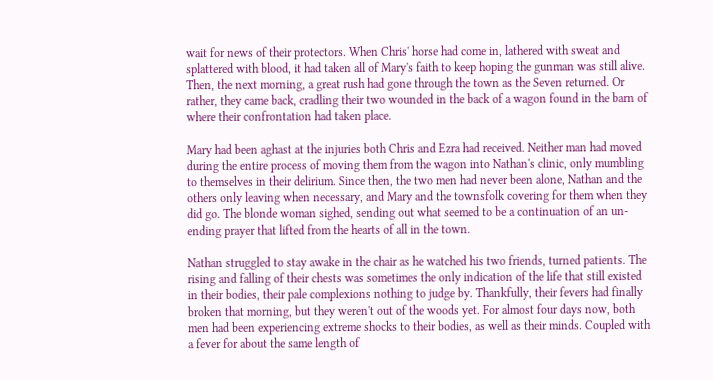wait for news of their protectors. When Chris' horse had come in, lathered with sweat and splattered with blood, it had taken all of Mary's faith to keep hoping the gunman was still alive. Then, the next morning, a great rush had gone through the town as the Seven returned. Or rather, they came back, cradling their two wounded in the back of a wagon found in the barn of where their confrontation had taken place.

Mary had been aghast at the injuries both Chris and Ezra had received. Neither man had moved during the entire process of moving them from the wagon into Nathan's clinic, only mumbling to themselves in their delirium. Since then, the two men had never been alone, Nathan and the others only leaving when necessary, and Mary and the townsfolk covering for them when they did go. The blonde woman sighed, sending out what seemed to be a continuation of an un-ending prayer that lifted from the hearts of all in the town.

Nathan struggled to stay awake in the chair as he watched his two friends, turned patients. The rising and falling of their chests was sometimes the only indication of the life that still existed in their bodies, their pale complexions nothing to judge by. Thankfully, their fevers had finally broken that morning, but they weren't out of the woods yet. For almost four days now, both men had been experiencing extreme shocks to their bodies, as well as their minds. Coupled with a fever for about the same length of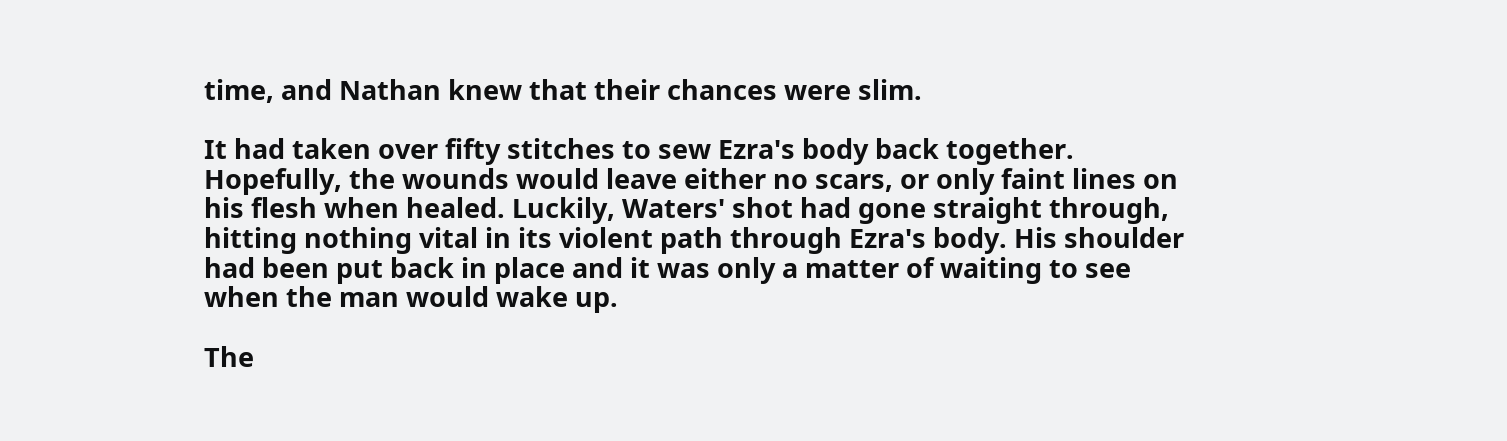time, and Nathan knew that their chances were slim.

It had taken over fifty stitches to sew Ezra's body back together. Hopefully, the wounds would leave either no scars, or only faint lines on his flesh when healed. Luckily, Waters' shot had gone straight through, hitting nothing vital in its violent path through Ezra's body. His shoulder had been put back in place and it was only a matter of waiting to see when the man would wake up.

The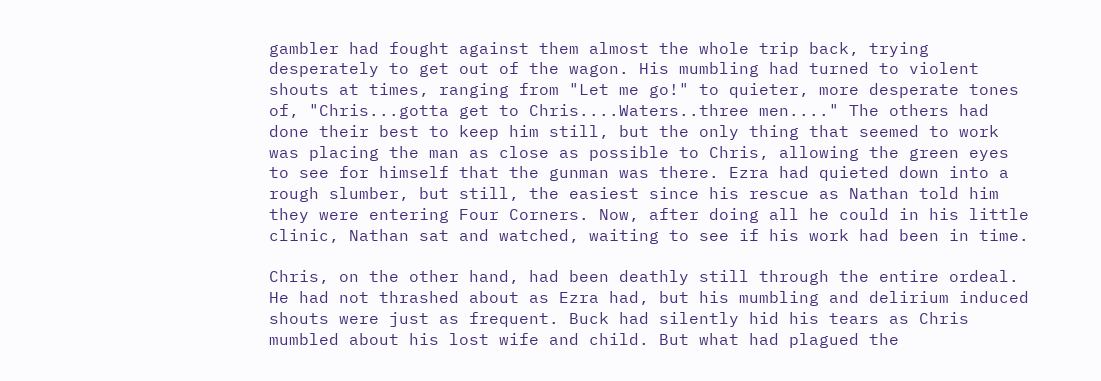gambler had fought against them almost the whole trip back, trying desperately to get out of the wagon. His mumbling had turned to violent shouts at times, ranging from "Let me go!" to quieter, more desperate tones of, "Chris...gotta get to Chris....Waters..three men...." The others had done their best to keep him still, but the only thing that seemed to work was placing the man as close as possible to Chris, allowing the green eyes to see for himself that the gunman was there. Ezra had quieted down into a rough slumber, but still, the easiest since his rescue as Nathan told him they were entering Four Corners. Now, after doing all he could in his little clinic, Nathan sat and watched, waiting to see if his work had been in time.

Chris, on the other hand, had been deathly still through the entire ordeal. He had not thrashed about as Ezra had, but his mumbling and delirium induced shouts were just as frequent. Buck had silently hid his tears as Chris mumbled about his lost wife and child. But what had plagued the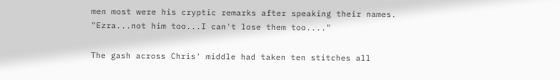men most were his cryptic remarks after speaking their names. "Ezra...not him too...I can't lose them too...."

The gash across Chris' middle had taken ten stitches all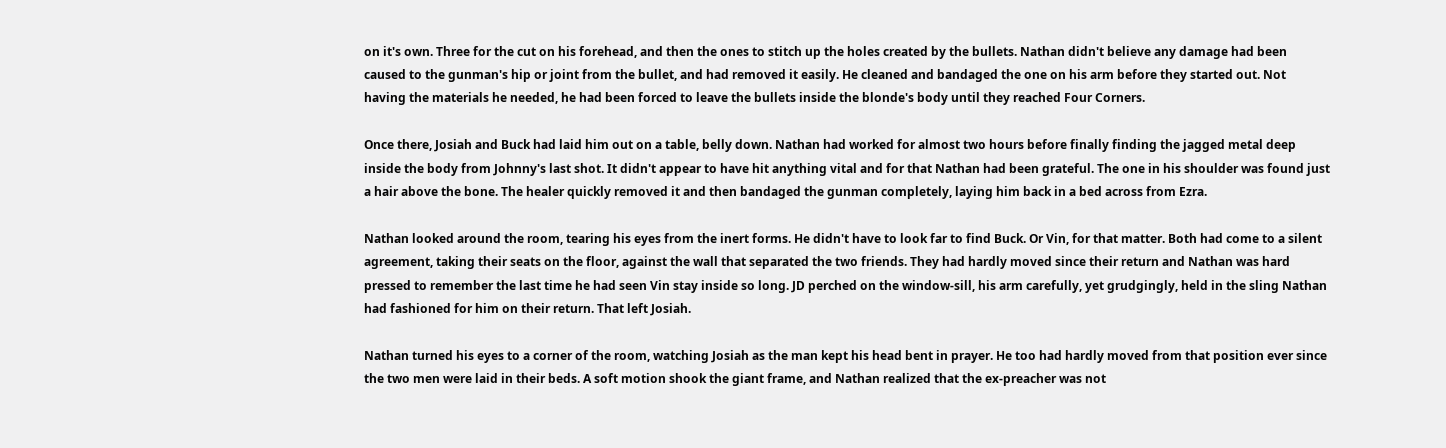on it's own. Three for the cut on his forehead, and then the ones to stitch up the holes created by the bullets. Nathan didn't believe any damage had been caused to the gunman's hip or joint from the bullet, and had removed it easily. He cleaned and bandaged the one on his arm before they started out. Not having the materials he needed, he had been forced to leave the bullets inside the blonde's body until they reached Four Corners.

Once there, Josiah and Buck had laid him out on a table, belly down. Nathan had worked for almost two hours before finally finding the jagged metal deep inside the body from Johnny's last shot. It didn't appear to have hit anything vital and for that Nathan had been grateful. The one in his shoulder was found just a hair above the bone. The healer quickly removed it and then bandaged the gunman completely, laying him back in a bed across from Ezra.

Nathan looked around the room, tearing his eyes from the inert forms. He didn't have to look far to find Buck. Or Vin, for that matter. Both had come to a silent agreement, taking their seats on the floor, against the wall that separated the two friends. They had hardly moved since their return and Nathan was hard pressed to remember the last time he had seen Vin stay inside so long. JD perched on the window-sill, his arm carefully, yet grudgingly, held in the sling Nathan had fashioned for him on their return. That left Josiah.

Nathan turned his eyes to a corner of the room, watching Josiah as the man kept his head bent in prayer. He too had hardly moved from that position ever since the two men were laid in their beds. A soft motion shook the giant frame, and Nathan realized that the ex-preacher was not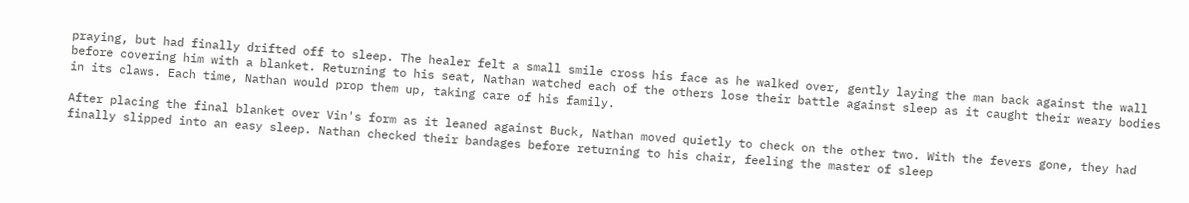praying, but had finally drifted off to sleep. The healer felt a small smile cross his face as he walked over, gently laying the man back against the wall before covering him with a blanket. Returning to his seat, Nathan watched each of the others lose their battle against sleep as it caught their weary bodies in its claws. Each time, Nathan would prop them up, taking care of his family.

After placing the final blanket over Vin's form as it leaned against Buck, Nathan moved quietly to check on the other two. With the fevers gone, they had finally slipped into an easy sleep. Nathan checked their bandages before returning to his chair, feeling the master of sleep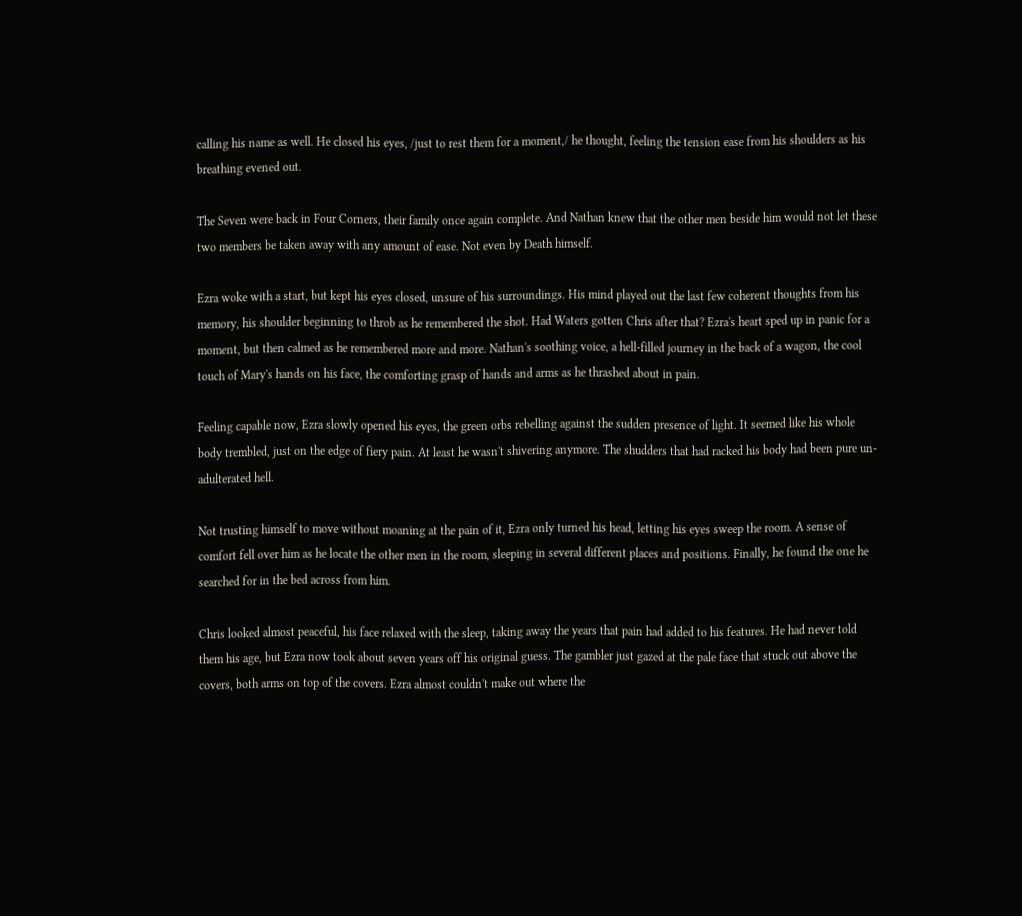calling his name as well. He closed his eyes, /just to rest them for a moment,/ he thought, feeling the tension ease from his shoulders as his breathing evened out.

The Seven were back in Four Corners, their family once again complete. And Nathan knew that the other men beside him would not let these two members be taken away with any amount of ease. Not even by Death himself.

Ezra woke with a start, but kept his eyes closed, unsure of his surroundings. His mind played out the last few coherent thoughts from his memory, his shoulder beginning to throb as he remembered the shot. Had Waters gotten Chris after that? Ezra's heart sped up in panic for a moment, but then calmed as he remembered more and more. Nathan's soothing voice, a hell-filled journey in the back of a wagon, the cool touch of Mary's hands on his face, the comforting grasp of hands and arms as he thrashed about in pain.

Feeling capable now, Ezra slowly opened his eyes, the green orbs rebelling against the sudden presence of light. It seemed like his whole body trembled, just on the edge of fiery pain. At least he wasn't shivering anymore. The shudders that had racked his body had been pure un-adulterated hell.

Not trusting himself to move without moaning at the pain of it, Ezra only turned his head, letting his eyes sweep the room. A sense of comfort fell over him as he locate the other men in the room, sleeping in several different places and positions. Finally, he found the one he searched for in the bed across from him.

Chris looked almost peaceful, his face relaxed with the sleep, taking away the years that pain had added to his features. He had never told them his age, but Ezra now took about seven years off his original guess. The gambler just gazed at the pale face that stuck out above the covers, both arms on top of the covers. Ezra almost couldn't make out where the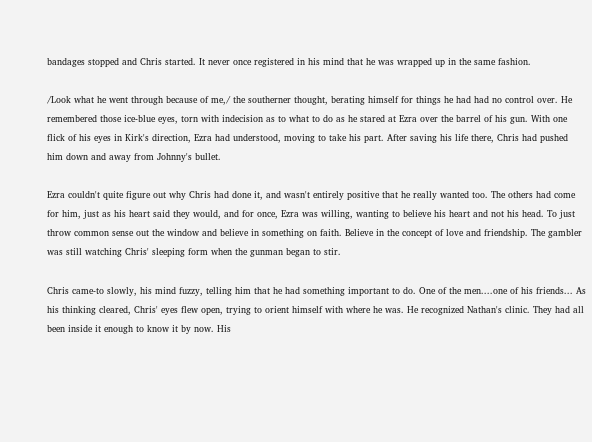bandages stopped and Chris started. It never once registered in his mind that he was wrapped up in the same fashion.

/Look what he went through because of me,/ the southerner thought, berating himself for things he had had no control over. He remembered those ice-blue eyes, torn with indecision as to what to do as he stared at Ezra over the barrel of his gun. With one flick of his eyes in Kirk's direction, Ezra had understood, moving to take his part. After saving his life there, Chris had pushed him down and away from Johnny's bullet.

Ezra couldn't quite figure out why Chris had done it, and wasn't entirely positive that he really wanted too. The others had come for him, just as his heart said they would, and for once, Ezra was willing, wanting to believe his heart and not his head. To just throw common sense out the window and believe in something on faith. Believe in the concept of love and friendship. The gambler was still watching Chris' sleeping form when the gunman began to stir.

Chris came-to slowly, his mind fuzzy, telling him that he had something important to do. One of the men....one of his friends... As his thinking cleared, Chris' eyes flew open, trying to orient himself with where he was. He recognized Nathan's clinic. They had all been inside it enough to know it by now. His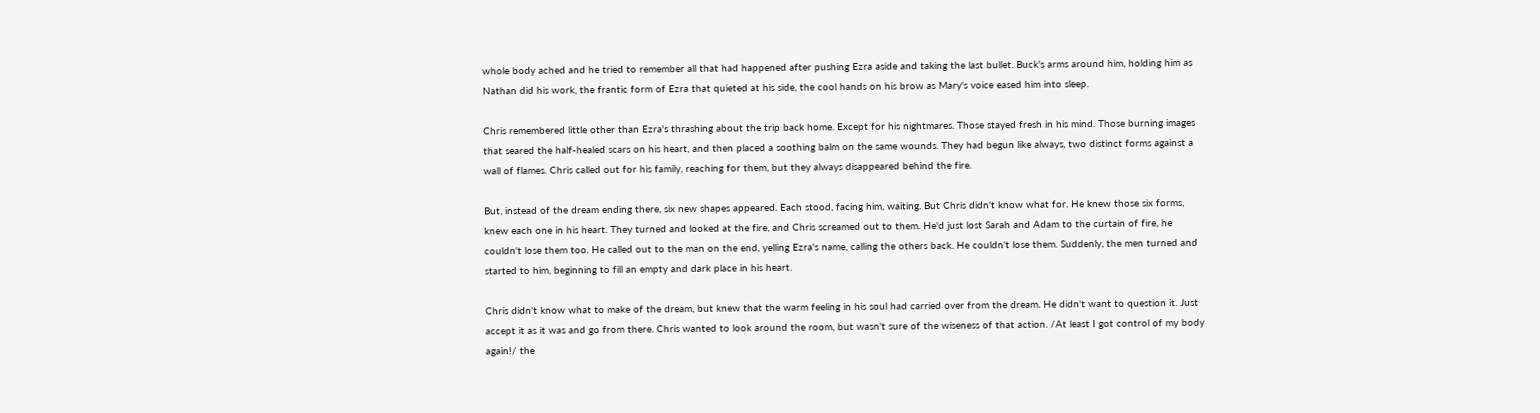whole body ached and he tried to remember all that had happened after pushing Ezra aside and taking the last bullet. Buck's arms around him, holding him as Nathan did his work, the frantic form of Ezra that quieted at his side, the cool hands on his brow as Mary's voice eased him into sleep.

Chris remembered little other than Ezra's thrashing about the trip back home. Except for his nightmares. Those stayed fresh in his mind. Those burning images that seared the half-healed scars on his heart, and then placed a soothing balm on the same wounds. They had begun like always, two distinct forms against a wall of flames. Chris called out for his family, reaching for them, but they always disappeared behind the fire.

But, instead of the dream ending there, six new shapes appeared. Each stood, facing him, waiting. But Chris didn't know what for. He knew those six forms, knew each one in his heart. They turned and looked at the fire, and Chris screamed out to them. He'd just lost Sarah and Adam to the curtain of fire, he couldn't lose them too. He called out to the man on the end, yelling Ezra's name, calling the others back. He couldn't lose them. Suddenly, the men turned and started to him, beginning to fill an empty and dark place in his heart.

Chris didn't know what to make of the dream, but knew that the warm feeling in his soul had carried over from the dream. He didn't want to question it. Just accept it as it was and go from there. Chris wanted to look around the room, but wasn't sure of the wiseness of that action. /At least I got control of my body again!/ the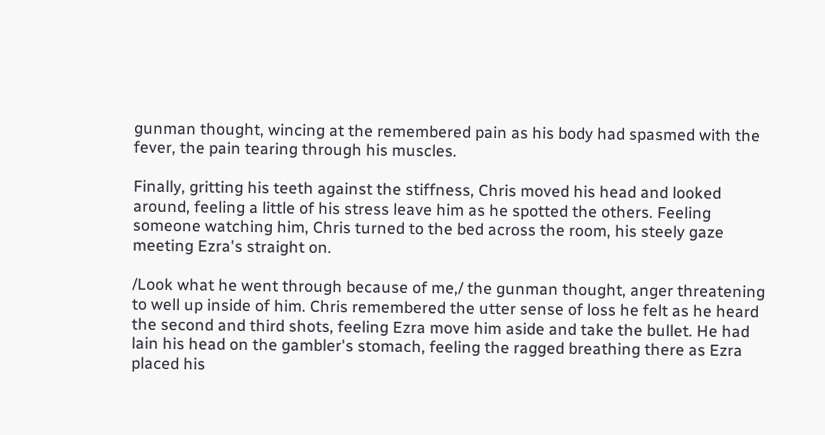gunman thought, wincing at the remembered pain as his body had spasmed with the fever, the pain tearing through his muscles.

Finally, gritting his teeth against the stiffness, Chris moved his head and looked around, feeling a little of his stress leave him as he spotted the others. Feeling someone watching him, Chris turned to the bed across the room, his steely gaze meeting Ezra's straight on.

/Look what he went through because of me,/ the gunman thought, anger threatening to well up inside of him. Chris remembered the utter sense of loss he felt as he heard the second and third shots, feeling Ezra move him aside and take the bullet. He had lain his head on the gambler's stomach, feeling the ragged breathing there as Ezra placed his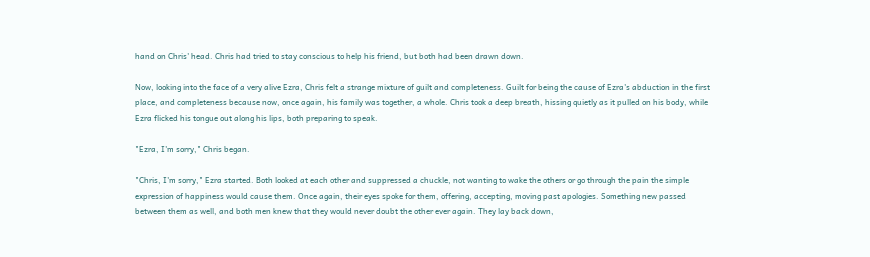hand on Chris' head. Chris had tried to stay conscious to help his friend, but both had been drawn down.

Now, looking into the face of a very alive Ezra, Chris felt a strange mixture of guilt and completeness. Guilt for being the cause of Ezra's abduction in the first place, and completeness because now, once again, his family was together, a whole. Chris took a deep breath, hissing quietly as it pulled on his body, while Ezra flicked his tongue out along his lips, both preparing to speak.

"Ezra, I'm sorry," Chris began.

"Chris, I'm sorry," Ezra started. Both looked at each other and suppressed a chuckle, not wanting to wake the others or go through the pain the simple expression of happiness would cause them. Once again, their eyes spoke for them, offering, accepting, moving past apologies. Something new passed between them as well, and both men knew that they would never doubt the other ever again. They lay back down,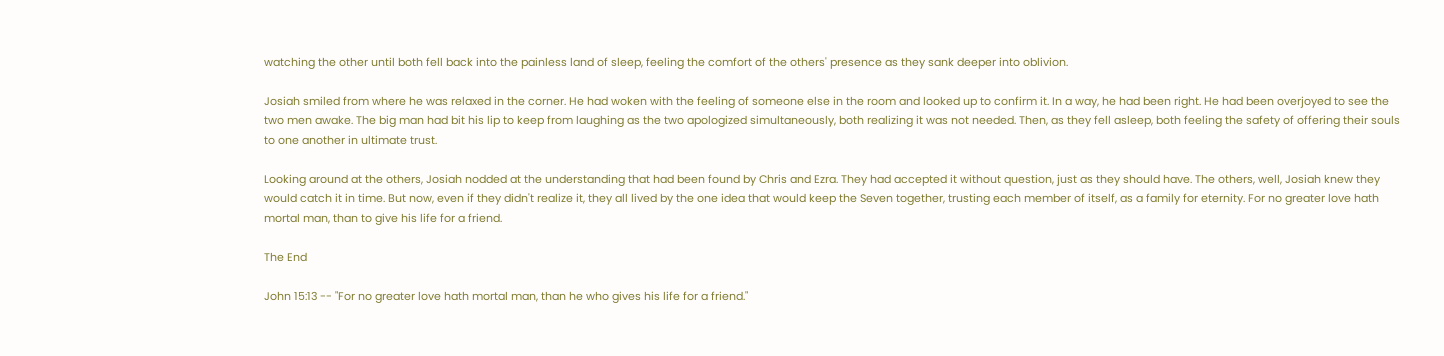watching the other until both fell back into the painless land of sleep, feeling the comfort of the others' presence as they sank deeper into oblivion.

Josiah smiled from where he was relaxed in the corner. He had woken with the feeling of someone else in the room and looked up to confirm it. In a way, he had been right. He had been overjoyed to see the two men awake. The big man had bit his lip to keep from laughing as the two apologized simultaneously, both realizing it was not needed. Then, as they fell asleep, both feeling the safety of offering their souls to one another in ultimate trust.

Looking around at the others, Josiah nodded at the understanding that had been found by Chris and Ezra. They had accepted it without question, just as they should have. The others, well, Josiah knew they would catch it in time. But now, even if they didn't realize it, they all lived by the one idea that would keep the Seven together, trusting each member of itself, as a family for eternity. For no greater love hath mortal man, than to give his life for a friend.

The End

John 15:13 -- "For no greater love hath mortal man, than he who gives his life for a friend."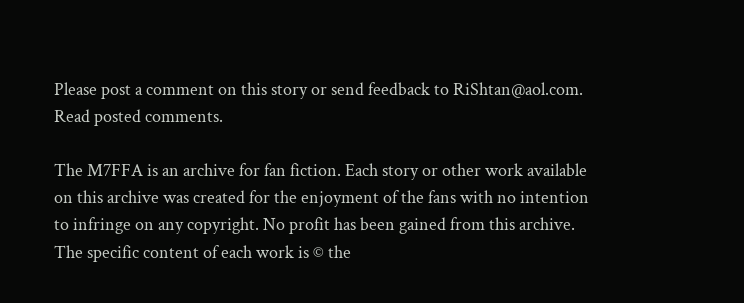Please post a comment on this story or send feedback to RiShtan@aol.com.
Read posted comments.

The M7FFA is an archive for fan fiction. Each story or other work available on this archive was created for the enjoyment of the fans with no intention to infringe on any copyright. No profit has been gained from this archive. The specific content of each work is © the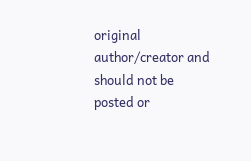original author/creator and should not be posted or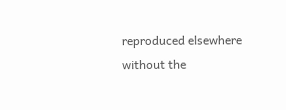reproduced elsewhere without the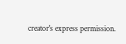creator's express permission.